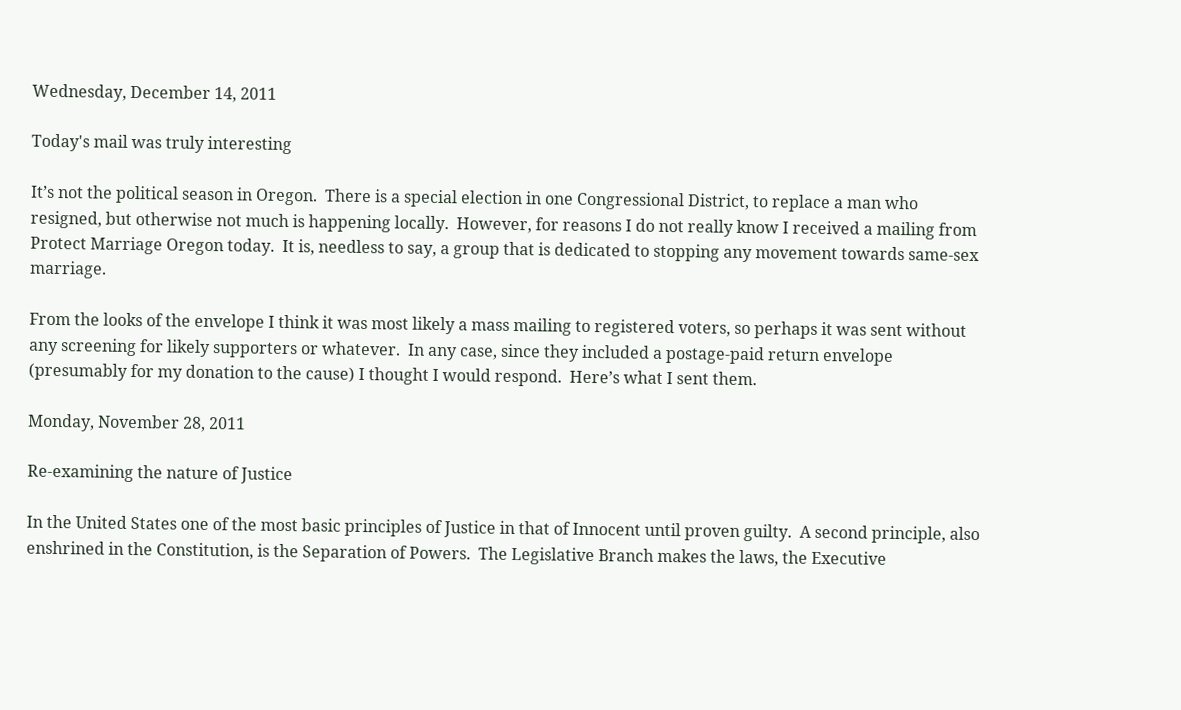Wednesday, December 14, 2011

Today's mail was truly interesting

It’s not the political season in Oregon.  There is a special election in one Congressional District, to replace a man who resigned, but otherwise not much is happening locally.  However, for reasons I do not really know I received a mailing from Protect Marriage Oregon today.  It is, needless to say, a group that is dedicated to stopping any movement towards same-sex marriage.

From the looks of the envelope I think it was most likely a mass mailing to registered voters, so perhaps it was sent without any screening for likely supporters or whatever.  In any case, since they included a postage-paid return envelope (presumably for my donation to the cause) I thought I would respond.  Here’s what I sent them.

Monday, November 28, 2011

Re-examining the nature of Justice

In the United States one of the most basic principles of Justice in that of Innocent until proven guilty.  A second principle, also enshrined in the Constitution, is the Separation of Powers.  The Legislative Branch makes the laws, the Executive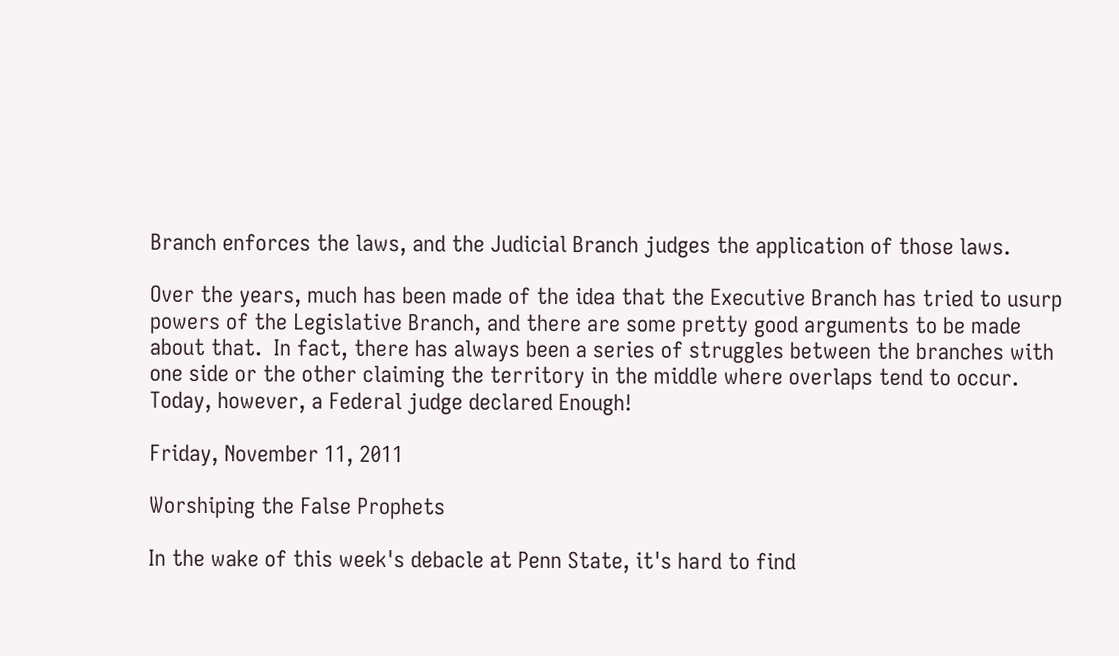Branch enforces the laws, and the Judicial Branch judges the application of those laws.

Over the years, much has been made of the idea that the Executive Branch has tried to usurp powers of the Legislative Branch, and there are some pretty good arguments to be made about that.  In fact, there has always been a series of struggles between the branches with one side or the other claiming the territory in the middle where overlaps tend to occur.  Today, however, a Federal judge declared Enough!

Friday, November 11, 2011

Worshiping the False Prophets

In the wake of this week's debacle at Penn State, it's hard to find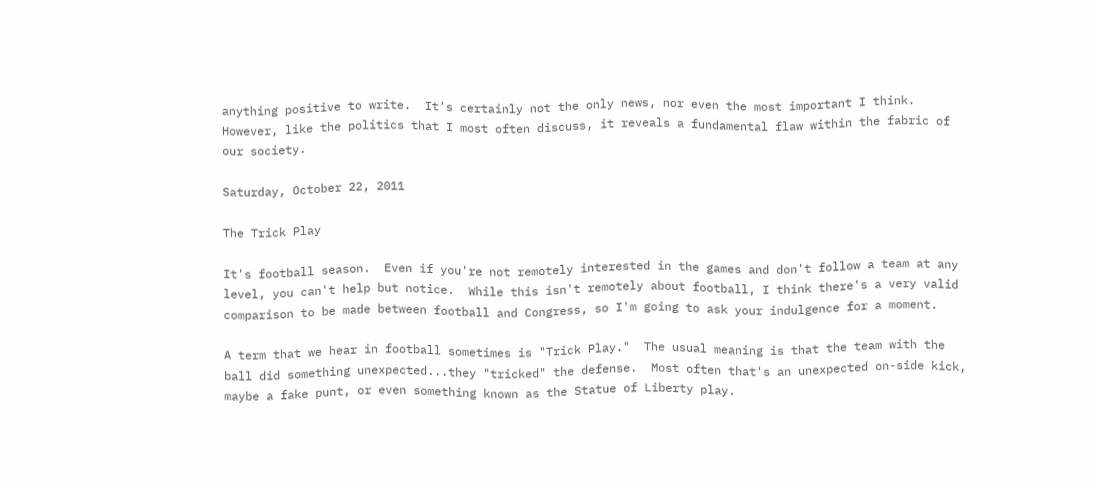anything positive to write.  It's certainly not the only news, nor even the most important I think.  However, like the politics that I most often discuss, it reveals a fundamental flaw within the fabric of our society.

Saturday, October 22, 2011

The Trick Play

It's football season.  Even if you're not remotely interested in the games and don't follow a team at any level, you can't help but notice.  While this isn't remotely about football, I think there's a very valid comparison to be made between football and Congress, so I'm going to ask your indulgence for a moment.

A term that we hear in football sometimes is "Trick Play."  The usual meaning is that the team with the ball did something unexpected...they "tricked" the defense.  Most often that's an unexpected on-side kick, maybe a fake punt, or even something known as the Statue of Liberty play.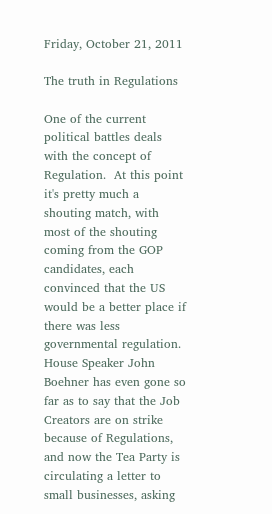Friday, October 21, 2011

The truth in Regulations

One of the current political battles deals with the concept of Regulation.  At this point it's pretty much a shouting match, with most of the shouting coming from the GOP candidates, each convinced that the US would be a better place if there was less governmental regulation.  House Speaker John Boehner has even gone so far as to say that the Job Creators are on strike because of Regulations, and now the Tea Party is circulating a letter to small businesses, asking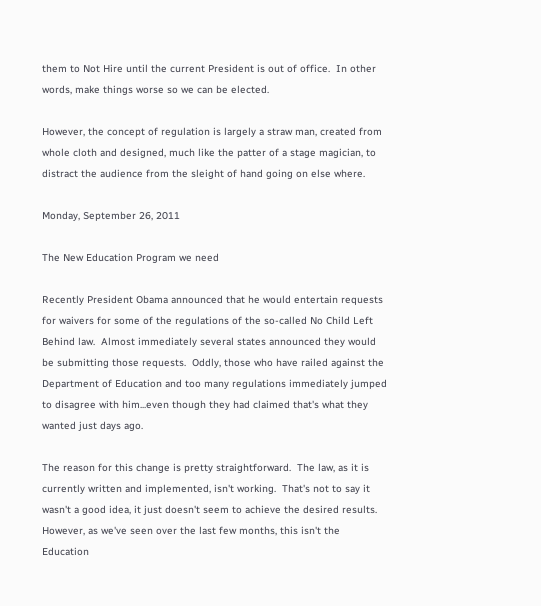them to Not Hire until the current President is out of office.  In other words, make things worse so we can be elected.

However, the concept of regulation is largely a straw man, created from whole cloth and designed, much like the patter of a stage magician, to distract the audience from the sleight of hand going on else where.

Monday, September 26, 2011

The New Education Program we need

Recently President Obama announced that he would entertain requests for waivers for some of the regulations of the so-called No Child Left Behind law.  Almost immediately several states announced they would be submitting those requests.  Oddly, those who have railed against the Department of Education and too many regulations immediately jumped to disagree with him...even though they had claimed that's what they wanted just days ago.

The reason for this change is pretty straightforward.  The law, as it is currently written and implemented, isn't working.  That's not to say it wasn't a good idea, it just doesn't seem to achieve the desired results.  However, as we've seen over the last few months, this isn't the Education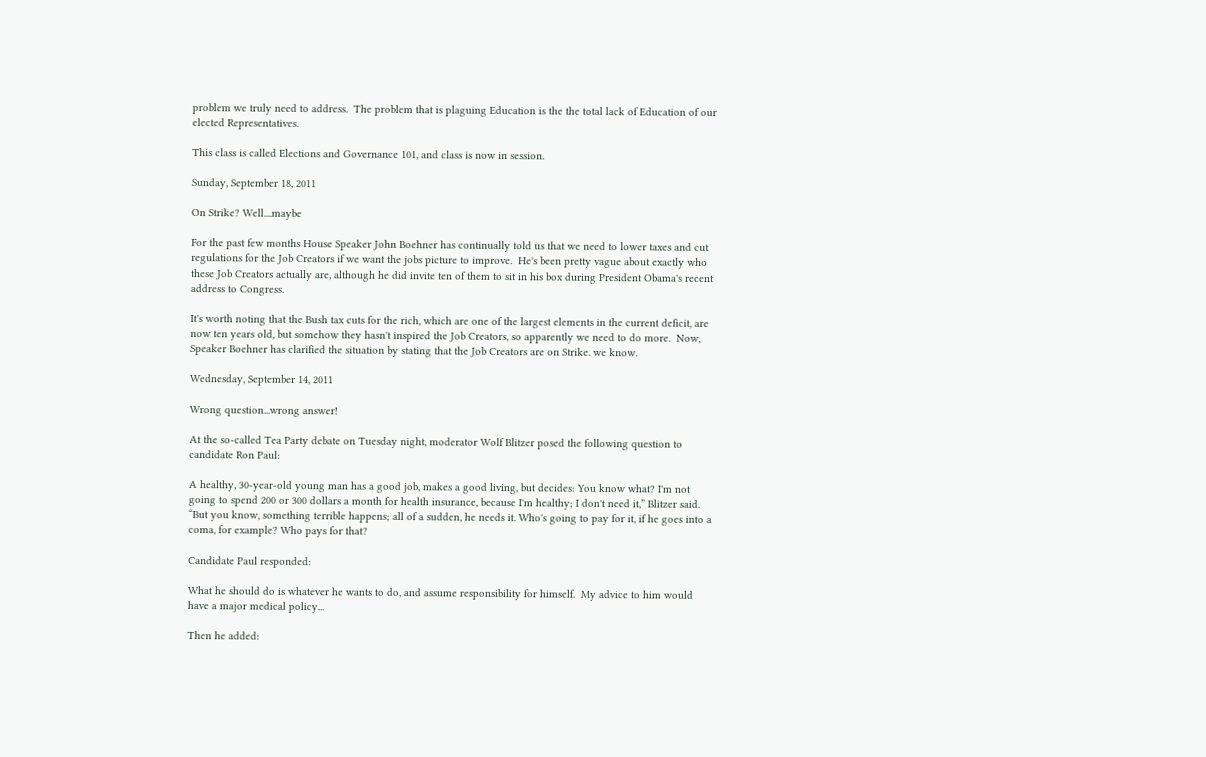problem we truly need to address.  The problem that is plaguing Education is the the total lack of Education of our elected Representatives.

This class is called Elections and Governance 101, and class is now in session.

Sunday, September 18, 2011

On Strike? Well....maybe

For the past few months House Speaker John Boehner has continually told us that we need to lower taxes and cut regulations for the Job Creators if we want the jobs picture to improve.  He's been pretty vague about exactly who these Job Creators actually are, although he did invite ten of them to sit in his box during President Obama's recent address to Congress.

It's worth noting that the Bush tax cuts for the rich, which are one of the largest elements in the current deficit, are now ten years old, but somehow they hasn't inspired the Job Creators, so apparently we need to do more.  Now, Speaker Boehner has clarified the situation by stating that the Job Creators are on Strike. we know.

Wednesday, September 14, 2011

Wrong question...wrong answer!

At the so-called Tea Party debate on Tuesday night, moderator Wolf Blitzer posed the following question to candidate Ron Paul:

A healthy, 30-year-old young man has a good job, makes a good living, but decides: You know what? I'm not going to spend 200 or 300 dollars a month for health insurance, because I'm healthy; I don't need it,” Blitzer said. “But you know, something terrible happens; all of a sudden, he needs it. Who's going to pay for it, if he goes into a coma, for example? Who pays for that?

Candidate Paul responded:

What he should do is whatever he wants to do, and assume responsibility for himself.  My advice to him would have a major medical policy...

Then he added: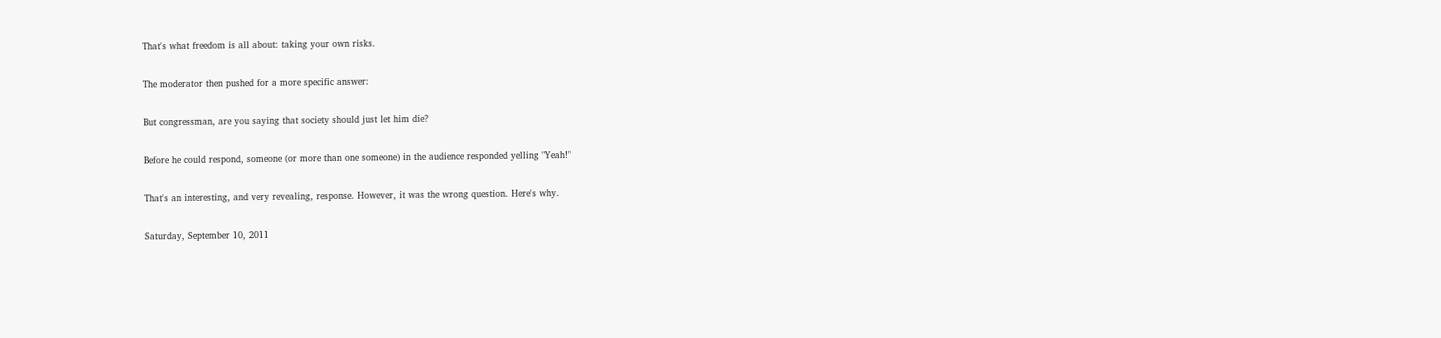That's what freedom is all about: taking your own risks.

The moderator then pushed for a more specific answer:

But congressman, are you saying that society should just let him die?

Before he could respond, someone (or more than one someone) in the audience responded yelling "Yeah!"

That's an interesting, and very revealing, response. However, it was the wrong question. Here's why.

Saturday, September 10, 2011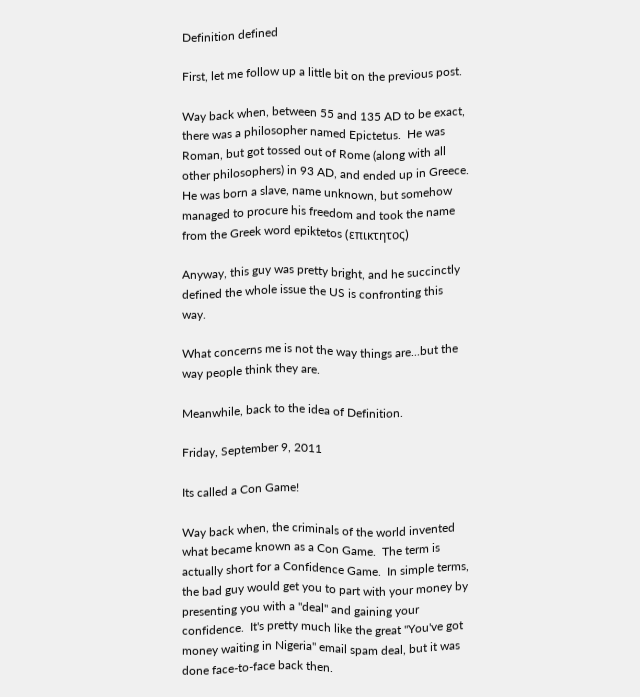Definition defined

First, let me follow up a little bit on the previous post.

Way back when, between 55 and 135 AD to be exact, there was a philosopher named Epictetus.  He was Roman, but got tossed out of Rome (along with all other philosophers) in 93 AD, and ended up in Greece.  He was born a slave, name unknown, but somehow managed to procure his freedom and took the name from the Greek word epiktetos (επικτητος)

Anyway, this guy was pretty bright, and he succinctly defined the whole issue the US is confronting this way.

What concerns me is not the way things are...but the way people think they are.

Meanwhile, back to the idea of Definition.

Friday, September 9, 2011

Its called a Con Game!

Way back when, the criminals of the world invented what became known as a Con Game.  The term is actually short for a Confidence Game.  In simple terms, the bad guy would get you to part with your money by presenting you with a "deal" and gaining your confidence.  It's pretty much like the great "You've got money waiting in Nigeria" email spam deal, but it was done face-to-face back then.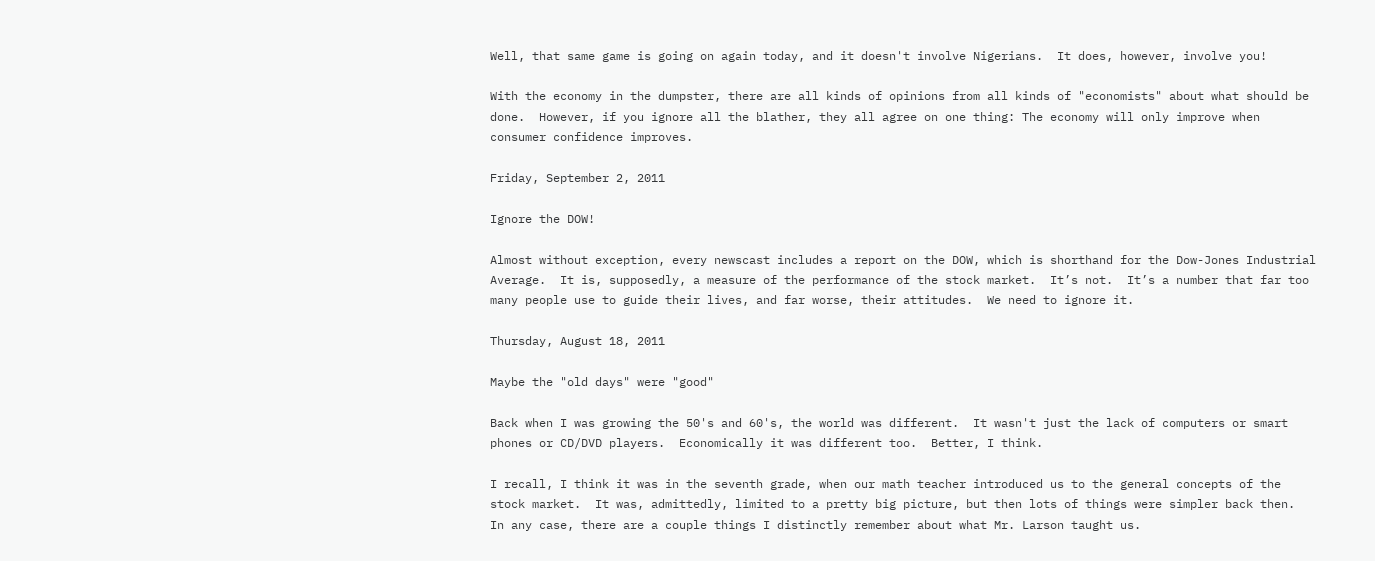Well, that same game is going on again today, and it doesn't involve Nigerians.  It does, however, involve you!

With the economy in the dumpster, there are all kinds of opinions from all kinds of "economists" about what should be done.  However, if you ignore all the blather, they all agree on one thing: The economy will only improve when consumer confidence improves.

Friday, September 2, 2011

Ignore the DOW!

Almost without exception, every newscast includes a report on the DOW, which is shorthand for the Dow-Jones Industrial Average.  It is, supposedly, a measure of the performance of the stock market.  It’s not.  It’s a number that far too many people use to guide their lives, and far worse, their attitudes.  We need to ignore it.

Thursday, August 18, 2011

Maybe the "old days" were "good"

Back when I was growing the 50's and 60's, the world was different.  It wasn't just the lack of computers or smart phones or CD/DVD players.  Economically it was different too.  Better, I think.

I recall, I think it was in the seventh grade, when our math teacher introduced us to the general concepts of the stock market.  It was, admittedly, limited to a pretty big picture, but then lots of things were simpler back then.  In any case, there are a couple things I distinctly remember about what Mr. Larson taught us.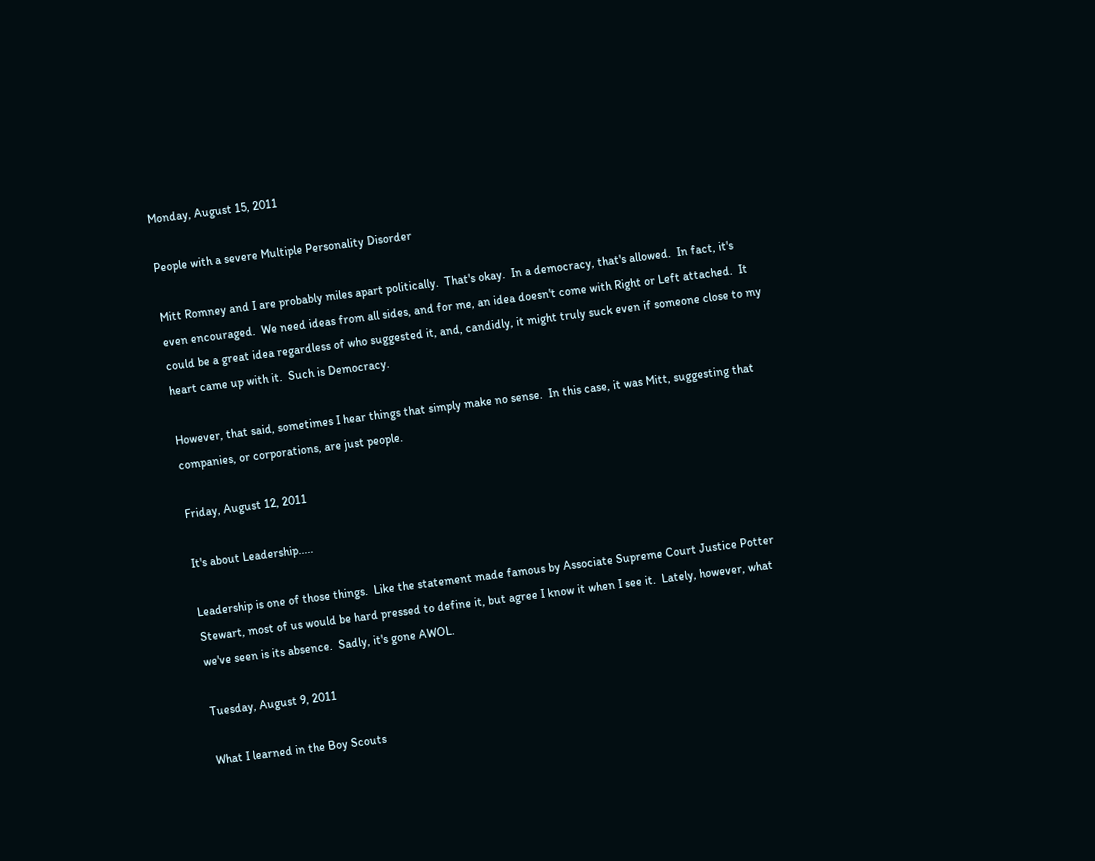Monday, August 15, 2011

People with a severe Multiple Personality Disorder

Mitt Romney and I are probably miles apart politically.  That's okay.  In a democracy, that's allowed.  In fact, it's even encouraged.  We need ideas from all sides, and for me, an idea doesn't come with Right or Left attached.  It could be a great idea regardless of who suggested it, and, candidly, it might truly suck even if someone close to my heart came up with it.  Such is Democracy.

However, that said, sometimes I hear things that simply make no sense.  In this case, it was Mitt, suggesting that companies, or corporations, are just people.

Friday, August 12, 2011

It's about Leadership.....

Leadership is one of those things.  Like the statement made famous by Associate Supreme Court Justice Potter Stewart, most of us would be hard pressed to define it, but agree I know it when I see it.  Lately, however, what we've seen is its absence.  Sadly, it's gone AWOL.

Tuesday, August 9, 2011

What I learned in the Boy Scouts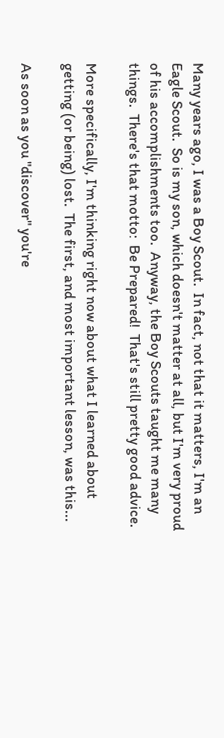Many years ago, I was a Boy Scout.  In fact, not that it matters, I'm an Eagle Scout.  So is my son, which doesn't matter at all, but I'm very proud of his accomplishments too.  Anyway, the Boy Scouts taught me many things.  There's that motto:  Be Prepared!  That's still pretty good advice.

More specifically, I'm thinking right now about what I learned about getting (or being) lost.  The first, and most important lesson, was this...

As soon as you "discover" you're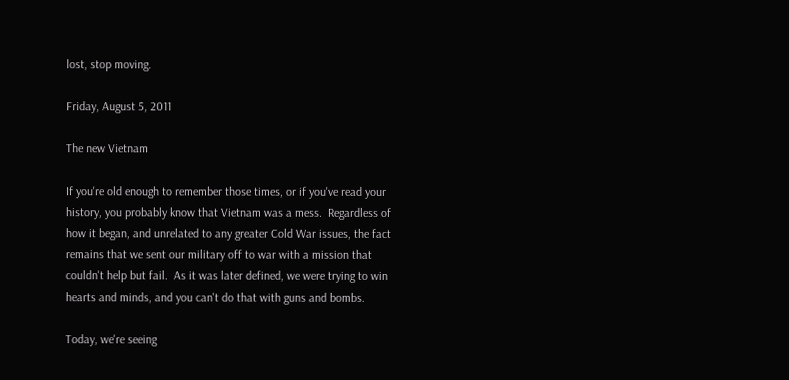lost, stop moving.

Friday, August 5, 2011

The new Vietnam

If you're old enough to remember those times, or if you've read your history, you probably know that Vietnam was a mess.  Regardless of how it began, and unrelated to any greater Cold War issues, the fact remains that we sent our military off to war with a mission that couldn't help but fail.  As it was later defined, we were trying to win hearts and minds, and you can't do that with guns and bombs.

Today, we're seeing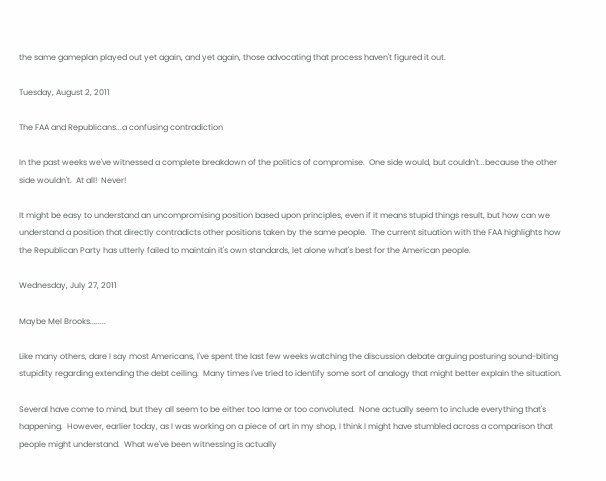the same gameplan played out yet again, and yet again, those advocating that process haven't figured it out.

Tuesday, August 2, 2011

The FAA and Republicans...a confusing contradiction

In the past weeks we've witnessed a complete breakdown of the politics of compromise.  One side would, but couldn't...because the other side wouldn't.  At all!  Never!

It might be easy to understand an uncompromising position based upon principles, even if it means stupid things result, but how can we understand a position that directly contradicts other positions taken by the same people.  The current situation with the FAA highlights how the Republican Party has utterly failed to maintain it's own standards, let alone what's best for the American people.

Wednesday, July 27, 2011

Maybe Mel Brooks........

Like many others, dare I say most Americans, I've spent the last few weeks watching the discussion debate arguing posturing sound-biting stupidity regarding extending the debt ceiling.  Many times I've tried to identify some sort of analogy that might better explain the situation.

Several have come to mind, but they all seem to be either too lame or too convoluted.  None actually seem to include everything that's happening.  However, earlier today, as I was working on a piece of art in my shop, I think I might have stumbled across a comparison that people might understand.  What we've been witnessing is actually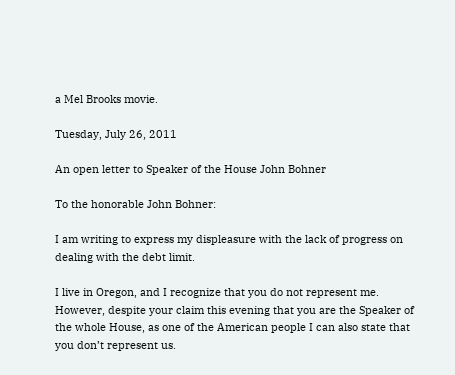a Mel Brooks movie.

Tuesday, July 26, 2011

An open letter to Speaker of the House John Bohner

To the honorable John Bohner:

I am writing to express my displeasure with the lack of progress on dealing with the debt limit.

I live in Oregon, and I recognize that you do not represent me.  However, despite your claim this evening that you are the Speaker of the whole House, as one of the American people I can also state that you don’t represent us.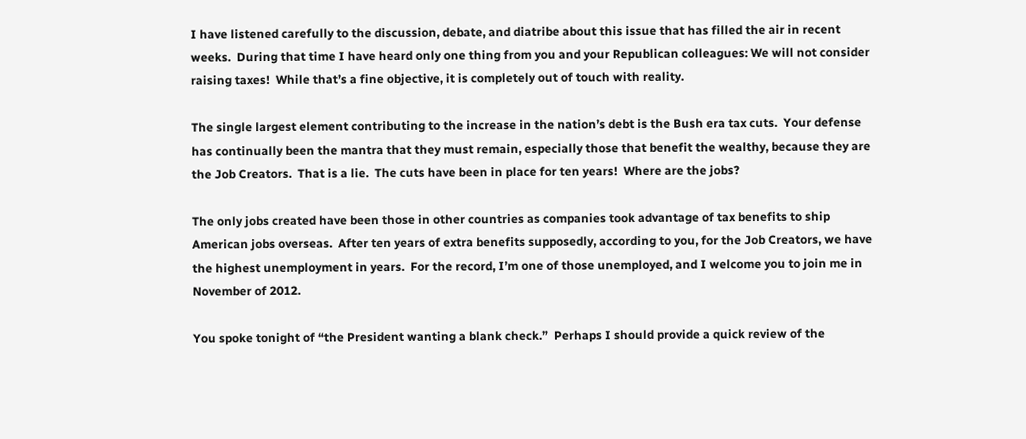I have listened carefully to the discussion, debate, and diatribe about this issue that has filled the air in recent weeks.  During that time I have heard only one thing from you and your Republican colleagues: We will not consider raising taxes!  While that’s a fine objective, it is completely out of touch with reality.

The single largest element contributing to the increase in the nation’s debt is the Bush era tax cuts.  Your defense has continually been the mantra that they must remain, especially those that benefit the wealthy, because they are the Job Creators.  That is a lie.  The cuts have been in place for ten years!  Where are the jobs?

The only jobs created have been those in other countries as companies took advantage of tax benefits to ship American jobs overseas.  After ten years of extra benefits supposedly, according to you, for the Job Creators, we have the highest unemployment in years.  For the record, I’m one of those unemployed, and I welcome you to join me in November of 2012.

You spoke tonight of “the President wanting a blank check.”  Perhaps I should provide a quick review of the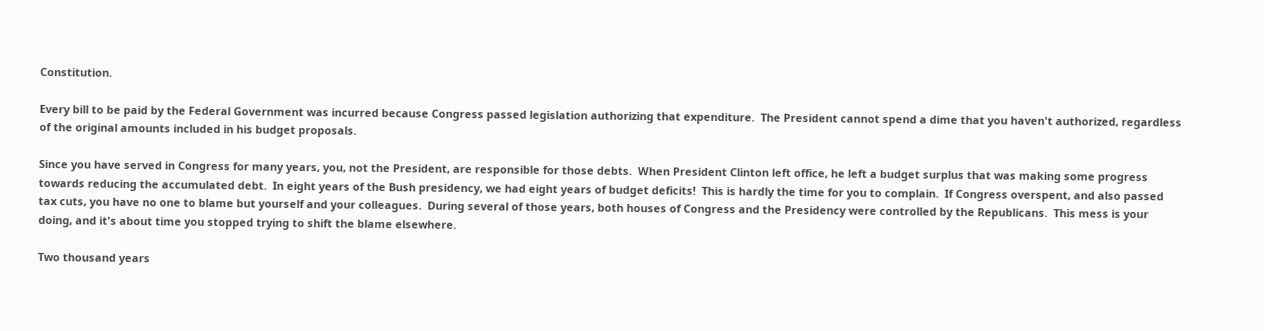Constitution.

Every bill to be paid by the Federal Government was incurred because Congress passed legislation authorizing that expenditure.  The President cannot spend a dime that you haven't authorized, regardless of the original amounts included in his budget proposals.

Since you have served in Congress for many years, you, not the President, are responsible for those debts.  When President Clinton left office, he left a budget surplus that was making some progress towards reducing the accumulated debt.  In eight years of the Bush presidency, we had eight years of budget deficits!  This is hardly the time for you to complain.  If Congress overspent, and also passed tax cuts, you have no one to blame but yourself and your colleagues.  During several of those years, both houses of Congress and the Presidency were controlled by the Republicans.  This mess is your doing, and it's about time you stopped trying to shift the blame elsewhere.

Two thousand years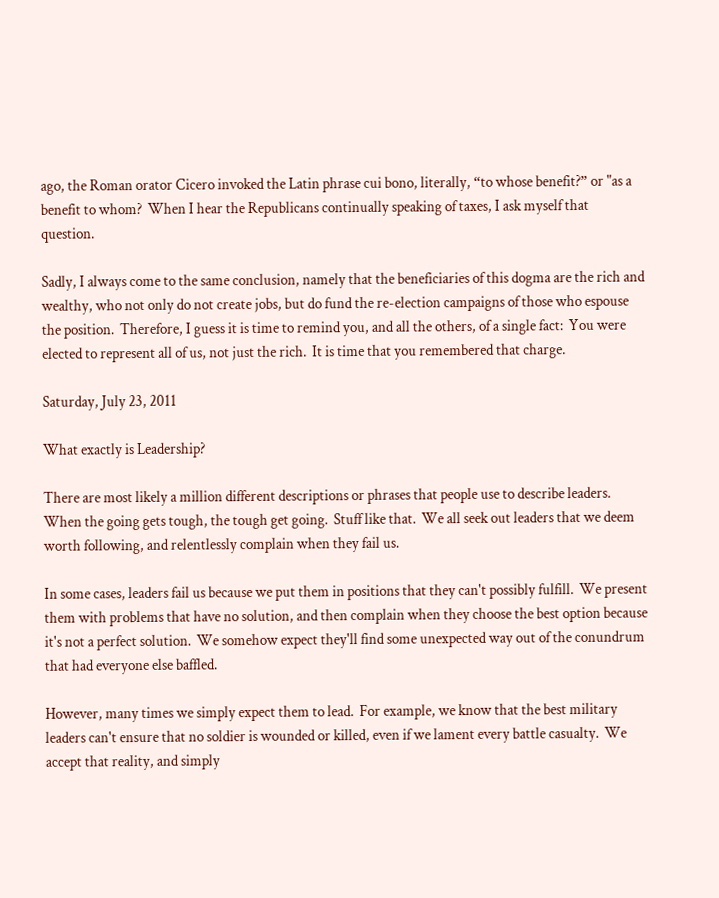ago, the Roman orator Cicero invoked the Latin phrase cui bono, literally, “to whose benefit?” or "as a benefit to whom?  When I hear the Republicans continually speaking of taxes, I ask myself that question.

Sadly, I always come to the same conclusion, namely that the beneficiaries of this dogma are the rich and wealthy, who not only do not create jobs, but do fund the re-election campaigns of those who espouse the position.  Therefore, I guess it is time to remind you, and all the others, of a single fact:  You were elected to represent all of us, not just the rich.  It is time that you remembered that charge.

Saturday, July 23, 2011

What exactly is Leadership?

There are most likely a million different descriptions or phrases that people use to describe leaders.  When the going gets tough, the tough get going.  Stuff like that.  We all seek out leaders that we deem worth following, and relentlessly complain when they fail us.

In some cases, leaders fail us because we put them in positions that they can't possibly fulfill.  We present them with problems that have no solution, and then complain when they choose the best option because it's not a perfect solution.  We somehow expect they'll find some unexpected way out of the conundrum that had everyone else baffled.

However, many times we simply expect them to lead.  For example, we know that the best military leaders can't ensure that no soldier is wounded or killed, even if we lament every battle casualty.  We accept that reality, and simply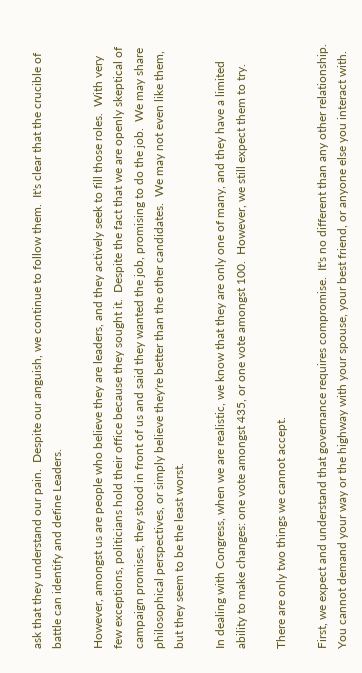ask that they understand our pain.  Despite our anguish, we continue to follow them.  It's clear that the crucible of battle can identify and define Leaders.

However, amongst us are people who believe they are leaders, and they actively seek to fill those roles.  With very few exceptions, politicians hold their office because they sought it.  Despite the fact that we are openly skeptical of campaign promises, they stood in front of us and said they wanted the job, promising to do the job.  We may share philosophical perspectives, or simply believe they're better than the other candidates.  We may not even like them, but they seem to be the least worst.

In dealing with Congress, when we are realistic, we know that they are only one of many, and they have a limited ability to make changes: one vote amongst 435, or one vote amongst 100.  However, we still expect them to try.

There are only two things we cannot accept.

First, we expect and understand that governance requires compromise.  It's no different than any other relationship.  You cannot demand your way or the highway with your spouse, your best friend, or anyone else you interact with.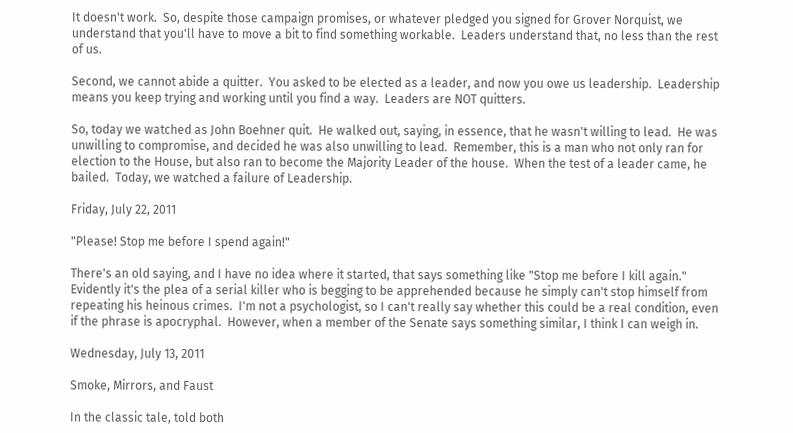It doesn't work.  So, despite those campaign promises, or whatever pledged you signed for Grover Norquist, we understand that you'll have to move a bit to find something workable.  Leaders understand that, no less than the rest of us.

Second, we cannot abide a quitter.  You asked to be elected as a leader, and now you owe us leadership.  Leadership means you keep trying and working until you find a way.  Leaders are NOT quitters.

So, today we watched as John Boehner quit.  He walked out, saying, in essence, that he wasn't willing to lead.  He was unwilling to compromise, and decided he was also unwilling to lead.  Remember, this is a man who not only ran for election to the House, but also ran to become the Majority Leader of the house.  When the test of a leader came, he bailed.  Today, we watched a failure of Leadership.

Friday, July 22, 2011

"Please! Stop me before I spend again!"

There's an old saying, and I have no idea where it started, that says something like "Stop me before I kill again."  Evidently it's the plea of a serial killer who is begging to be apprehended because he simply can't stop himself from repeating his heinous crimes.  I'm not a psychologist, so I can't really say whether this could be a real condition, even if the phrase is apocryphal.  However, when a member of the Senate says something similar, I think I can weigh in.

Wednesday, July 13, 2011

Smoke, Mirrors, and Faust

In the classic tale, told both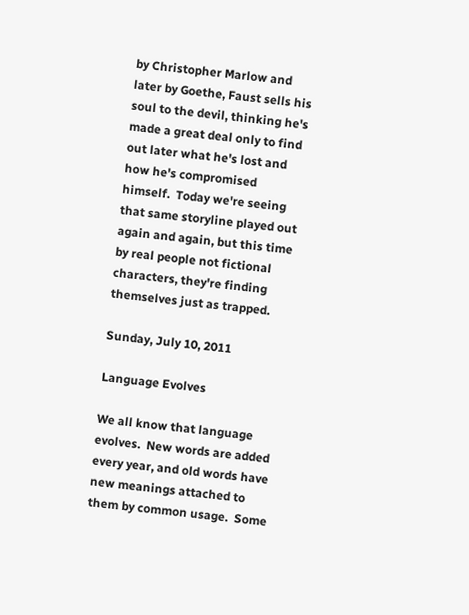by Christopher Marlow and later by Goethe, Faust sells his soul to the devil, thinking he's made a great deal only to find out later what he's lost and how he's compromised himself.  Today we're seeing that same storyline played out again and again, but this time by real people not fictional characters, they're finding themselves just as trapped.

Sunday, July 10, 2011

Language Evolves

We all know that language evolves.  New words are added every year, and old words have new meanings attached to them by common usage.  Some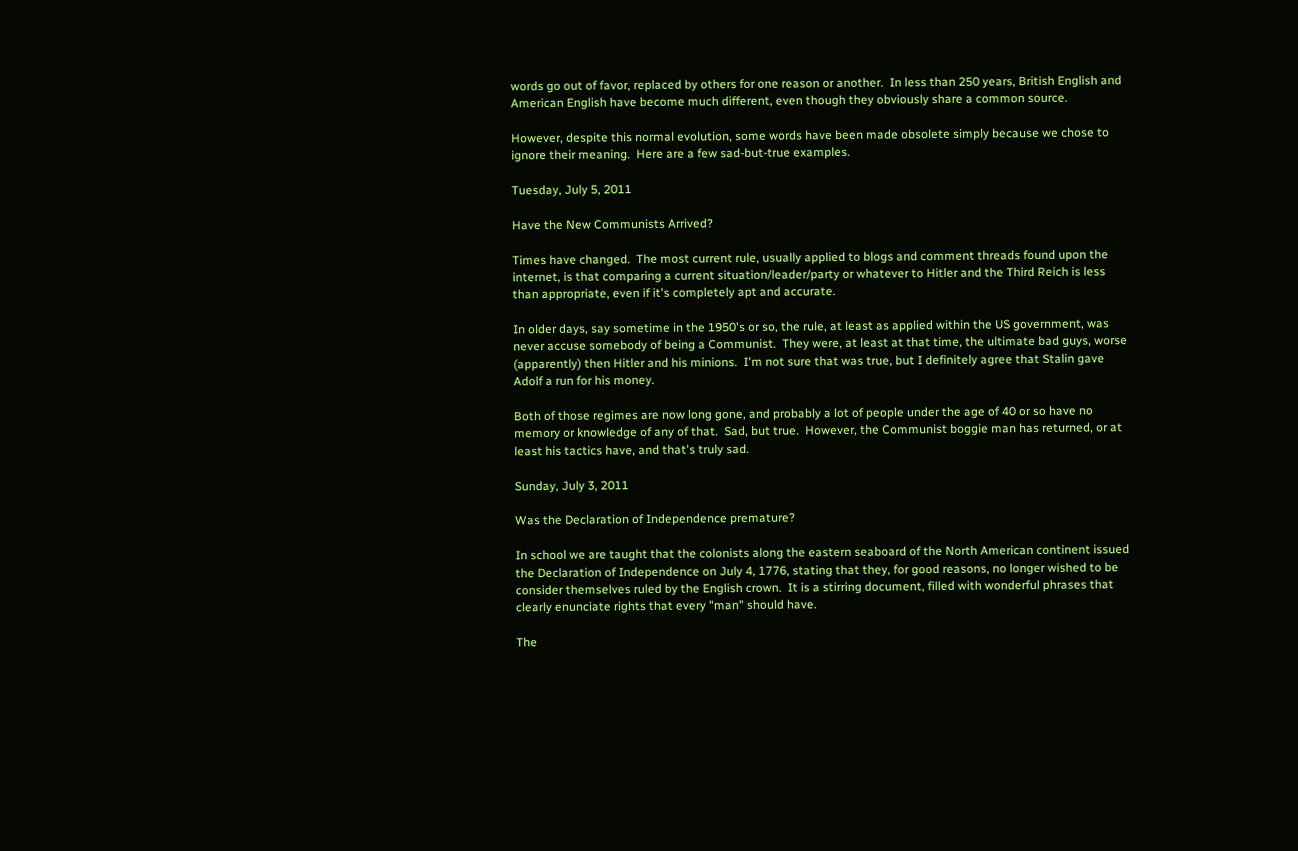words go out of favor, replaced by others for one reason or another.  In less than 250 years, British English and American English have become much different, even though they obviously share a common source.

However, despite this normal evolution, some words have been made obsolete simply because we chose to ignore their meaning.  Here are a few sad-but-true examples.

Tuesday, July 5, 2011

Have the New Communists Arrived?

Times have changed.  The most current rule, usually applied to blogs and comment threads found upon the internet, is that comparing a current situation/leader/party or whatever to Hitler and the Third Reich is less than appropriate, even if it's completely apt and accurate.

In older days, say sometime in the 1950's or so, the rule, at least as applied within the US government, was never accuse somebody of being a Communist.  They were, at least at that time, the ultimate bad guys, worse (apparently) then Hitler and his minions.  I'm not sure that was true, but I definitely agree that Stalin gave Adolf a run for his money.

Both of those regimes are now long gone, and probably a lot of people under the age of 40 or so have no memory or knowledge of any of that.  Sad, but true.  However, the Communist boggie man has returned, or at least his tactics have, and that's truly sad.

Sunday, July 3, 2011

Was the Declaration of Independence premature?

In school we are taught that the colonists along the eastern seaboard of the North American continent issued the Declaration of Independence on July 4, 1776, stating that they, for good reasons, no longer wished to be consider themselves ruled by the English crown.  It is a stirring document, filled with wonderful phrases that clearly enunciate rights that every "man" should have.

The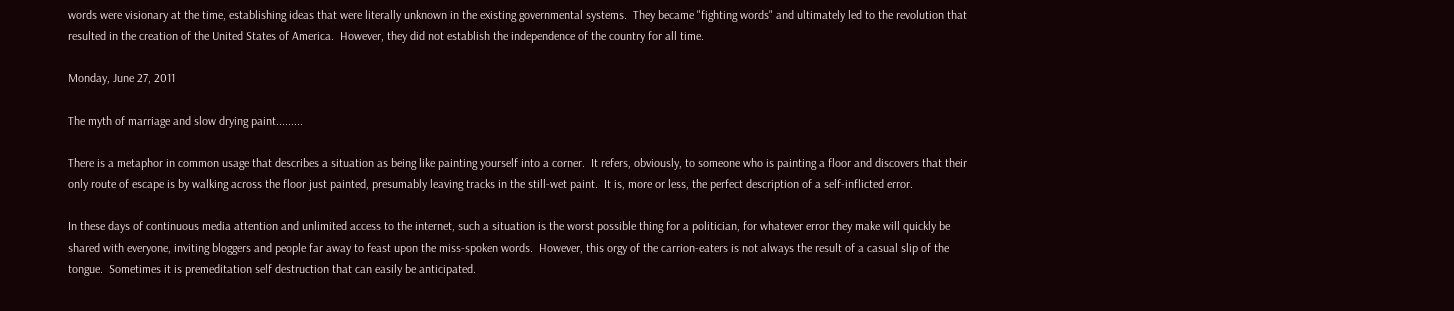words were visionary at the time, establishing ideas that were literally unknown in the existing governmental systems.  They became "fighting words" and ultimately led to the revolution that resulted in the creation of the United States of America.  However, they did not establish the independence of the country for all time.

Monday, June 27, 2011

The myth of marriage and slow drying paint.........

There is a metaphor in common usage that describes a situation as being like painting yourself into a corner.  It refers, obviously, to someone who is painting a floor and discovers that their only route of escape is by walking across the floor just painted, presumably leaving tracks in the still-wet paint.  It is, more or less, the perfect description of a self-inflicted error.

In these days of continuous media attention and unlimited access to the internet, such a situation is the worst possible thing for a politician, for whatever error they make will quickly be shared with everyone, inviting bloggers and people far away to feast upon the miss-spoken words.  However, this orgy of the carrion-eaters is not always the result of a casual slip of the tongue.  Sometimes it is premeditation self destruction that can easily be anticipated.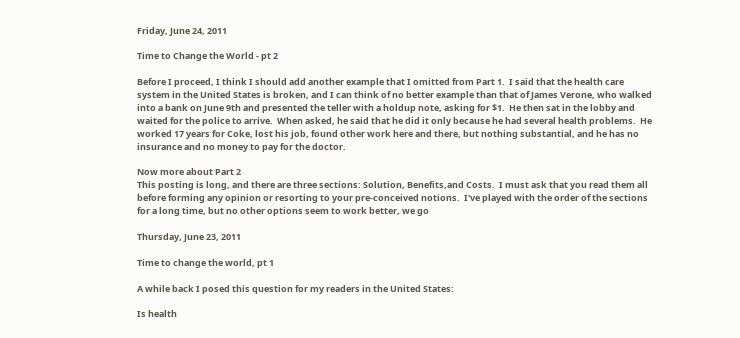Friday, June 24, 2011

Time to Change the World - pt 2

Before I proceed, I think I should add another example that I omitted from Part 1.  I said that the health care system in the United States is broken, and I can think of no better example than that of James Verone, who walked into a bank on June 9th and presented the teller with a holdup note, asking for $1.  He then sat in the lobby and waited for the police to arrive.  When asked, he said that he did it only because he had several health problems.  He worked 17 years for Coke, lost his job, found other work here and there, but nothing substantial, and he has no insurance and no money to pay for the doctor.

Now more about Part 2
This posting is long, and there are three sections: Solution, Benefits,and Costs.  I must ask that you read them all before forming any opinion or resorting to your pre-conceived notions.  I've played with the order of the sections for a long time, but no other options seem to work better, we go

Thursday, June 23, 2011

Time to change the world, pt 1

A while back I posed this question for my readers in the United States:

Is health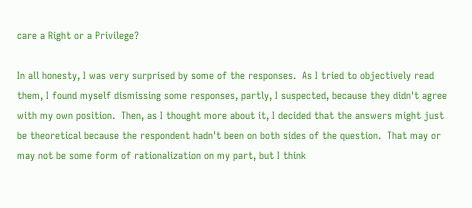care a Right or a Privilege?

In all honesty, I was very surprised by some of the responses.  As I tried to objectively read them, I found myself dismissing some responses, partly, I suspected, because they didn't agree with my own position.  Then, as I thought more about it, I decided that the answers might just be theoretical because the respondent hadn't been on both sides of the question.  That may or may not be some form of rationalization on my part, but I think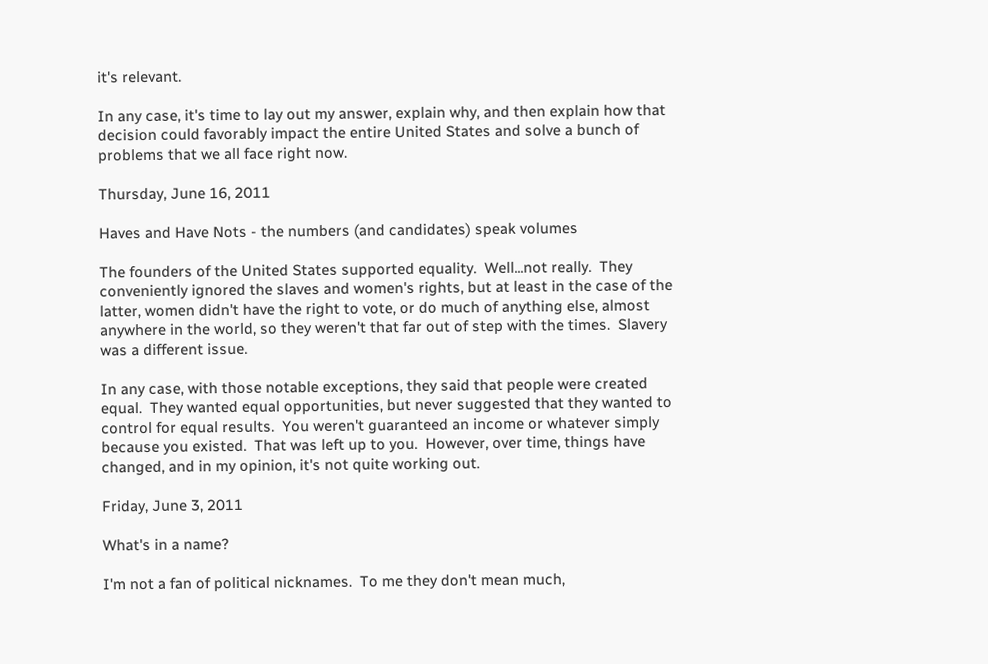it's relevant.

In any case, it's time to lay out my answer, explain why, and then explain how that decision could favorably impact the entire United States and solve a bunch of problems that we all face right now.

Thursday, June 16, 2011

Haves and Have Nots - the numbers (and candidates) speak volumes

The founders of the United States supported equality.  Well...not really.  They conveniently ignored the slaves and women's rights, but at least in the case of the latter, women didn't have the right to vote, or do much of anything else, almost anywhere in the world, so they weren't that far out of step with the times.  Slavery was a different issue.

In any case, with those notable exceptions, they said that people were created equal.  They wanted equal opportunities, but never suggested that they wanted to control for equal results.  You weren't guaranteed an income or whatever simply because you existed.  That was left up to you.  However, over time, things have changed, and in my opinion, it's not quite working out.

Friday, June 3, 2011

What's in a name?

I'm not a fan of political nicknames.  To me they don't mean much,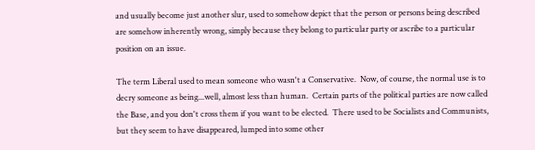and usually become just another slur, used to somehow depict that the person or persons being described are somehow inherently wrong, simply because they belong to particular party or ascribe to a particular position on an issue.

The term Liberal used to mean someone who wasn't a Conservative.  Now, of course, the normal use is to decry someone as being...well, almost less than human.  Certain parts of the political parties are now called the Base, and you don't cross them if you want to be elected.  There used to be Socialists and Communists, but they seem to have disappeared, lumped into some other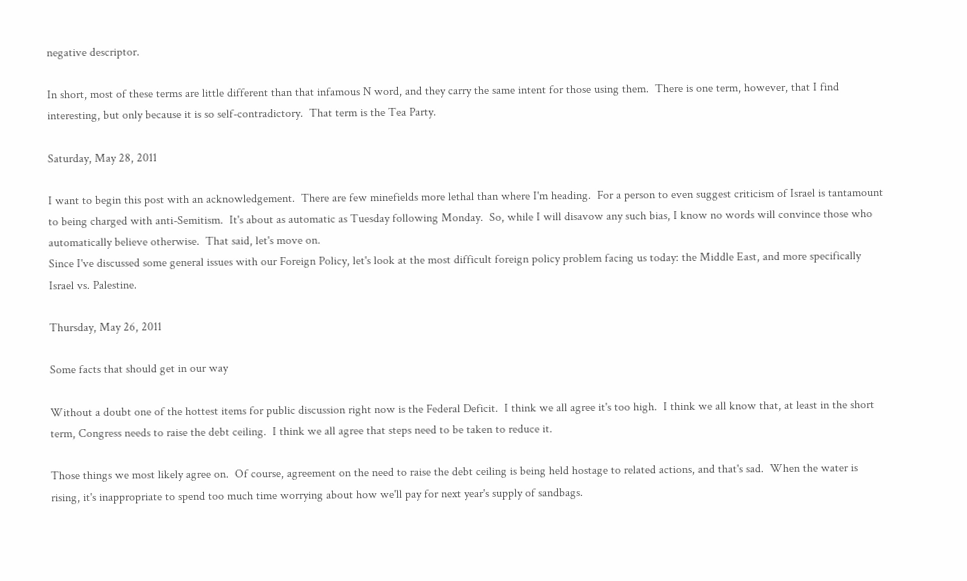negative descriptor.

In short, most of these terms are little different than that infamous N word, and they carry the same intent for those using them.  There is one term, however, that I find interesting, but only because it is so self-contradictory.  That term is the Tea Party.

Saturday, May 28, 2011

I want to begin this post with an acknowledgement.  There are few minefields more lethal than where I'm heading.  For a person to even suggest criticism of Israel is tantamount to being charged with anti-Semitism.  It's about as automatic as Tuesday following Monday.  So, while I will disavow any such bias, I know no words will convince those who automatically believe otherwise.  That said, let's move on.
Since I've discussed some general issues with our Foreign Policy, let's look at the most difficult foreign policy problem facing us today: the Middle East, and more specifically Israel vs. Palestine.

Thursday, May 26, 2011

Some facts that should get in our way

Without a doubt one of the hottest items for public discussion right now is the Federal Deficit.  I think we all agree it's too high.  I think we all know that, at least in the short term, Congress needs to raise the debt ceiling.  I think we all agree that steps need to be taken to reduce it.

Those things we most likely agree on.  Of course, agreement on the need to raise the debt ceiling is being held hostage to related actions, and that's sad.  When the water is rising, it's inappropriate to spend too much time worrying about how we'll pay for next year's supply of sandbags.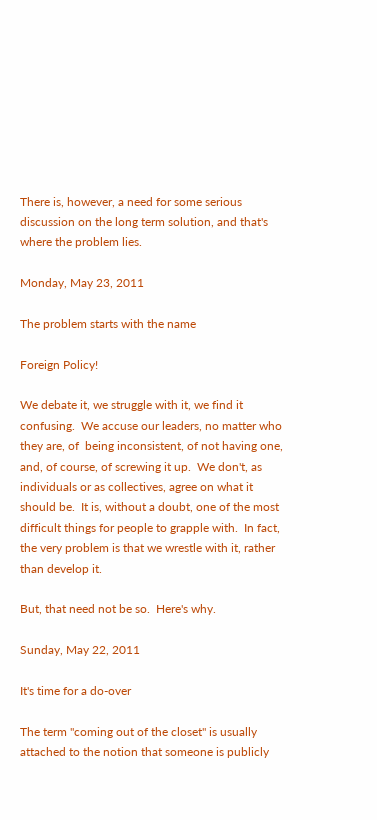There is, however, a need for some serious discussion on the long term solution, and that's where the problem lies.

Monday, May 23, 2011

The problem starts with the name

Foreign Policy!

We debate it, we struggle with it, we find it confusing.  We accuse our leaders, no matter who they are, of  being inconsistent, of not having one, and, of course, of screwing it up.  We don't, as individuals or as collectives, agree on what it should be.  It is, without a doubt, one of the most difficult things for people to grapple with.  In fact, the very problem is that we wrestle with it, rather than develop it.

But, that need not be so.  Here's why.

Sunday, May 22, 2011

It's time for a do-over

The term "coming out of the closet" is usually attached to the notion that someone is publicly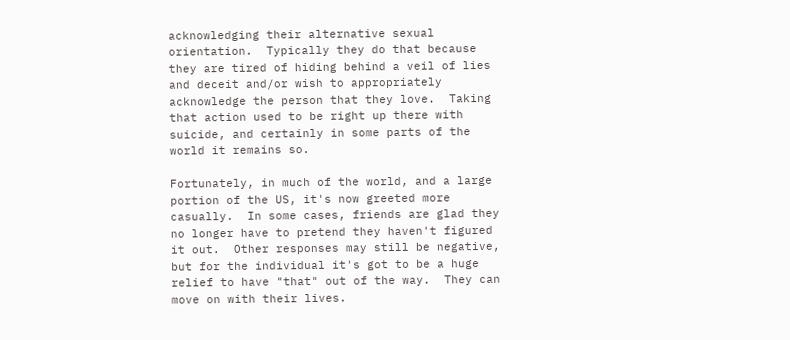acknowledging their alternative sexual orientation.  Typically they do that because they are tired of hiding behind a veil of lies and deceit and/or wish to appropriately acknowledge the person that they love.  Taking that action used to be right up there with suicide, and certainly in some parts of the world it remains so.

Fortunately, in much of the world, and a large portion of the US, it's now greeted more casually.  In some cases, friends are glad they no longer have to pretend they haven't figured it out.  Other responses may still be negative, but for the individual it's got to be a huge relief to have "that" out of the way.  They can move on with their lives.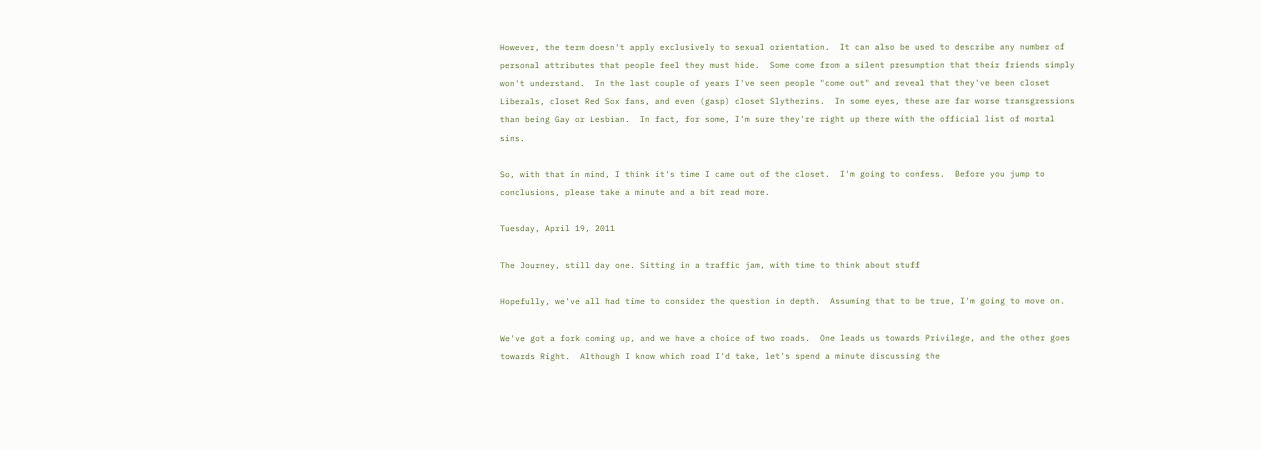However, the term doesn't apply exclusively to sexual orientation.  It can also be used to describe any number of personal attributes that people feel they must hide.  Some come from a silent presumption that their friends simply won't understand.  In the last couple of years I've seen people "come out" and reveal that they've been closet Liberals, closet Red Sox fans, and even (gasp) closet Slytherins.  In some eyes, these are far worse transgressions than being Gay or Lesbian.  In fact, for some, I'm sure they're right up there with the official list of mortal sins.

So, with that in mind, I think it's time I came out of the closet.  I'm going to confess.  Before you jump to conclusions, please take a minute and a bit read more.

Tuesday, April 19, 2011

The Journey, still day one. Sitting in a traffic jam, with time to think about stuff

Hopefully, we've all had time to consider the question in depth.  Assuming that to be true, I'm going to move on.

We've got a fork coming up, and we have a choice of two roads.  One leads us towards Privilege, and the other goes towards Right.  Although I know which road I'd take, let's spend a minute discussing the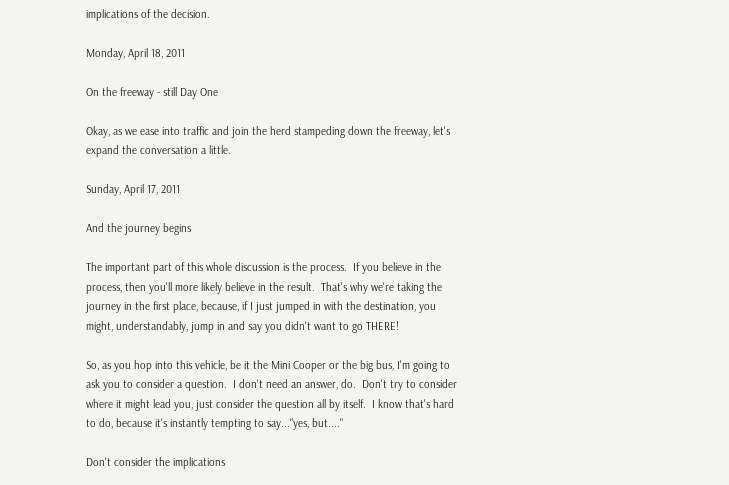implications of the decision.

Monday, April 18, 2011

On the freeway - still Day One

Okay, as we ease into traffic and join the herd stampeding down the freeway, let's expand the conversation a little.

Sunday, April 17, 2011

And the journey begins

The important part of this whole discussion is the process.  If you believe in the process, then you'll more likely believe in the result.  That's why we're taking the journey in the first place, because, if I just jumped in with the destination, you might, understandably, jump in and say you didn't want to go THERE!

So, as you hop into this vehicle, be it the Mini Cooper or the big bus, I'm going to ask you to consider a question.  I don't need an answer, do.  Don't try to consider where it might lead you, just consider the question all by itself.  I know that's hard to do, because it's instantly tempting to say..."yes, but...."

Don't consider the implications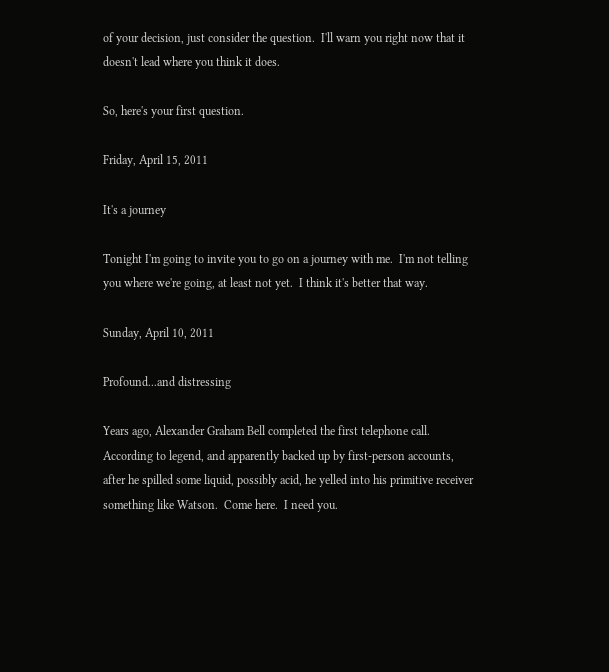of your decision, just consider the question.  I'll warn you right now that it doesn't lead where you think it does.

So, here's your first question.

Friday, April 15, 2011

It's a journey

Tonight I'm going to invite you to go on a journey with me.  I'm not telling you where we're going, at least not yet.  I think it's better that way.

Sunday, April 10, 2011

Profound...and distressing

Years ago, Alexander Graham Bell completed the first telephone call.  According to legend, and apparently backed up by first-person accounts, after he spilled some liquid, possibly acid, he yelled into his primitive receiver something like Watson.  Come here.  I need you.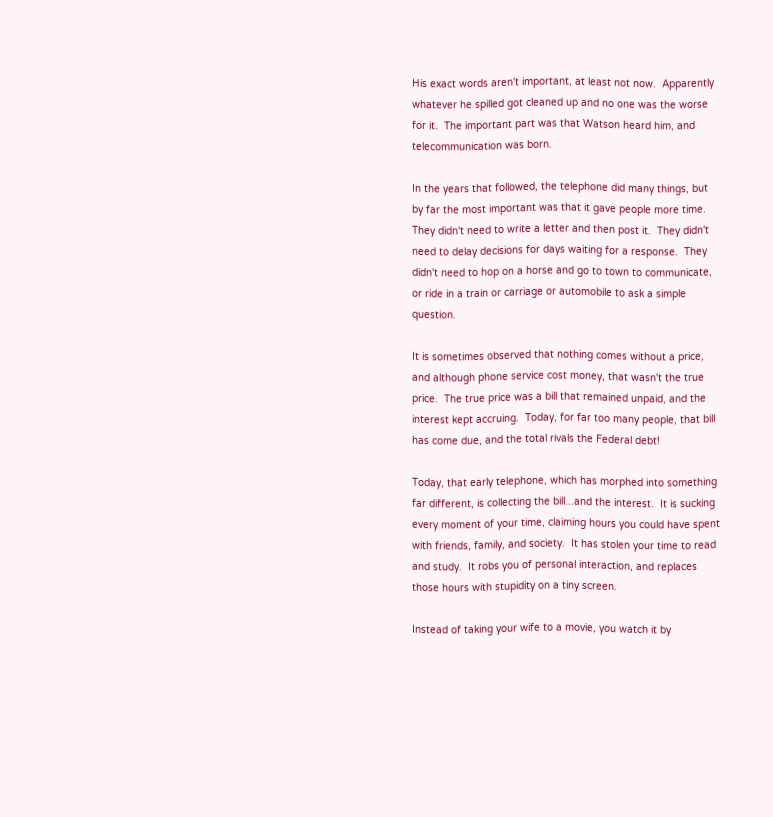His exact words aren't important, at least not now.  Apparently whatever he spilled got cleaned up and no one was the worse for it.  The important part was that Watson heard him, and telecommunication was born.

In the years that followed, the telephone did many things, but by far the most important was that it gave people more time.  They didn't need to write a letter and then post it.  They didn't need to delay decisions for days waiting for a response.  They didn't need to hop on a horse and go to town to communicate, or ride in a train or carriage or automobile to ask a simple question.

It is sometimes observed that nothing comes without a price, and although phone service cost money, that wasn't the true price.  The true price was a bill that remained unpaid, and the interest kept accruing.  Today, for far too many people, that bill has come due, and the total rivals the Federal debt!

Today, that early telephone, which has morphed into something far different, is collecting the bill...and the interest.  It is sucking every moment of your time, claiming hours you could have spent with friends, family, and society.  It has stolen your time to read and study.  It robs you of personal interaction, and replaces those hours with stupidity on a tiny screen.

Instead of taking your wife to a movie, you watch it by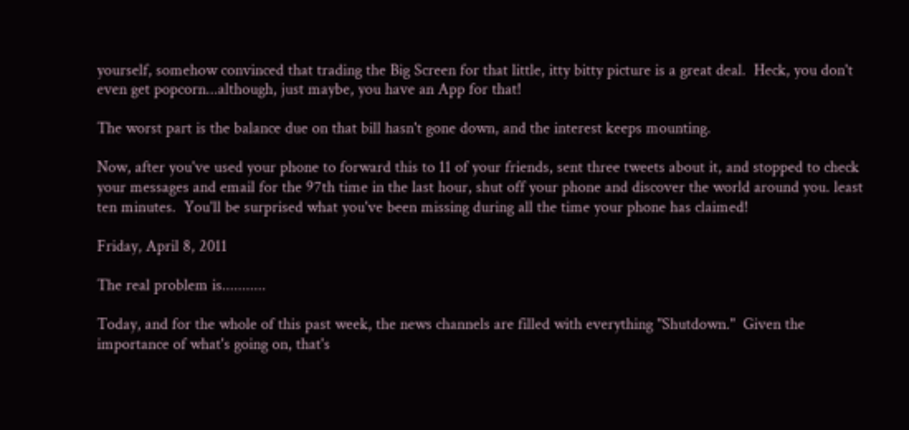yourself, somehow convinced that trading the Big Screen for that little, itty bitty picture is a great deal.  Heck, you don't even get popcorn...although, just maybe, you have an App for that!

The worst part is the balance due on that bill hasn't gone down, and the interest keeps mounting.

Now, after you've used your phone to forward this to 11 of your friends, sent three tweets about it, and stopped to check your messages and email for the 97th time in the last hour, shut off your phone and discover the world around you. least ten minutes.  You'll be surprised what you've been missing during all the time your phone has claimed!

Friday, April 8, 2011

The real problem is...........

Today, and for the whole of this past week, the news channels are filled with everything "Shutdown."  Given the importance of what's going on, that's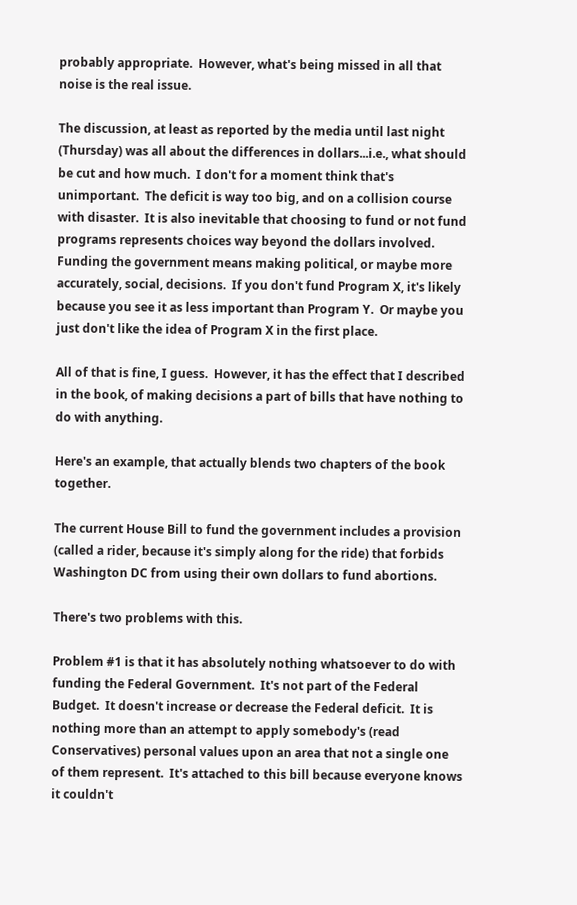probably appropriate.  However, what's being missed in all that noise is the real issue.

The discussion, at least as reported by the media until last night (Thursday) was all about the differences in dollars...i.e., what should be cut and how much.  I don't for a moment think that's unimportant.  The deficit is way too big, and on a collision course with disaster.  It is also inevitable that choosing to fund or not fund programs represents choices way beyond the dollars involved.  Funding the government means making political, or maybe more accurately, social, decisions.  If you don't fund Program X, it's likely because you see it as less important than Program Y.  Or maybe you just don't like the idea of Program X in the first place.

All of that is fine, I guess.  However, it has the effect that I described in the book, of making decisions a part of bills that have nothing to do with anything.

Here's an example, that actually blends two chapters of the book together.

The current House Bill to fund the government includes a provision (called a rider, because it's simply along for the ride) that forbids Washington DC from using their own dollars to fund abortions.

There's two problems with this.

Problem #1 is that it has absolutely nothing whatsoever to do with funding the Federal Government.  It's not part of the Federal Budget.  It doesn't increase or decrease the Federal deficit.  It is nothing more than an attempt to apply somebody's (read Conservatives) personal values upon an area that not a single one of them represent.  It's attached to this bill because everyone knows it couldn't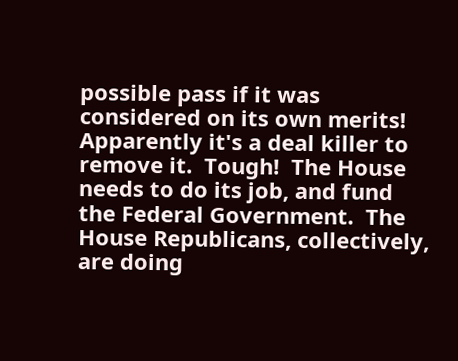possible pass if it was considered on its own merits!  Apparently it's a deal killer to remove it.  Tough!  The House needs to do its job, and fund the Federal Government.  The House Republicans, collectively, are doing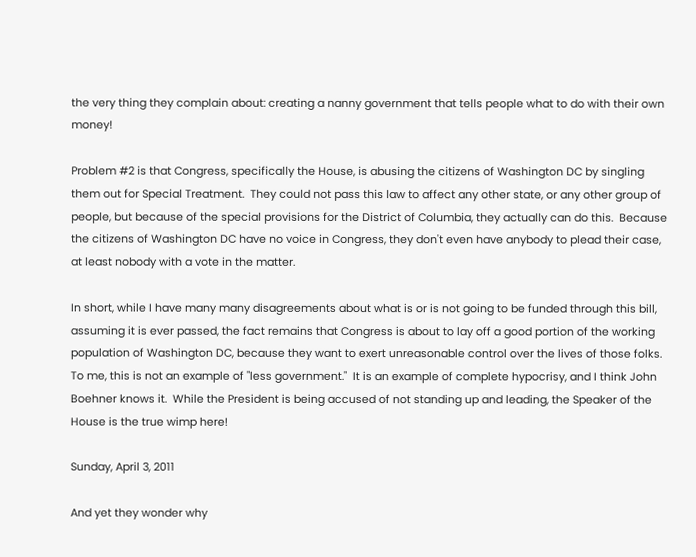the very thing they complain about: creating a nanny government that tells people what to do with their own money!

Problem #2 is that Congress, specifically the House, is abusing the citizens of Washington DC by singling them out for Special Treatment.  They could not pass this law to affect any other state, or any other group of people, but because of the special provisions for the District of Columbia, they actually can do this.  Because the citizens of Washington DC have no voice in Congress, they don't even have anybody to plead their case, at least nobody with a vote in the matter.

In short, while I have many many disagreements about what is or is not going to be funded through this bill, assuming it is ever passed, the fact remains that Congress is about to lay off a good portion of the working population of Washington DC, because they want to exert unreasonable control over the lives of those folks.  To me, this is not an example of "less government."  It is an example of complete hypocrisy, and I think John Boehner knows it.  While the President is being accused of not standing up and leading, the Speaker of the House is the true wimp here!

Sunday, April 3, 2011

And yet they wonder why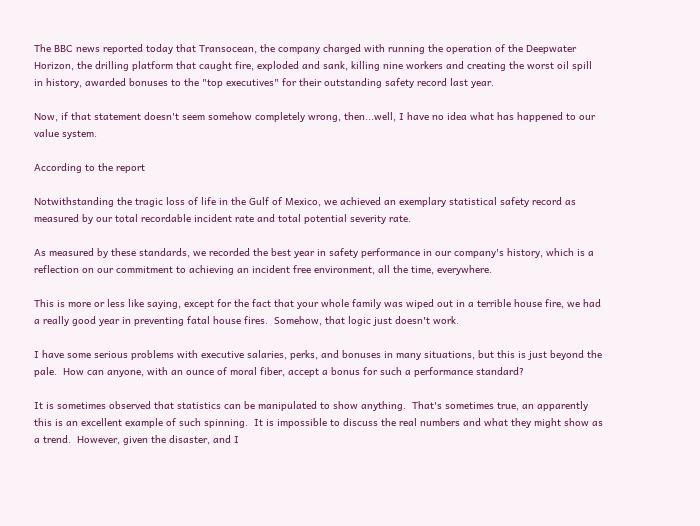The BBC news reported today that Transocean, the company charged with running the operation of the Deepwater Horizon, the drilling platform that caught fire, exploded and sank, killing nine workers and creating the worst oil spill in history, awarded bonuses to the "top executives" for their outstanding safety record last year.

Now, if that statement doesn't seem somehow completely wrong, then...well, I have no idea what has happened to our value system.

According to the report

Notwithstanding the tragic loss of life in the Gulf of Mexico, we achieved an exemplary statistical safety record as measured by our total recordable incident rate and total potential severity rate.

As measured by these standards, we recorded the best year in safety performance in our company's history, which is a reflection on our commitment to achieving an incident free environment, all the time, everywhere.

This is more or less like saying, except for the fact that your whole family was wiped out in a terrible house fire, we had a really good year in preventing fatal house fires.  Somehow, that logic just doesn't work.

I have some serious problems with executive salaries, perks, and bonuses in many situations, but this is just beyond the pale.  How can anyone, with an ounce of moral fiber, accept a bonus for such a performance standard?

It is sometimes observed that statistics can be manipulated to show anything.  That's sometimes true, an apparently this is an excellent example of such spinning.  It is impossible to discuss the real numbers and what they might show as a trend.  However, given the disaster, and I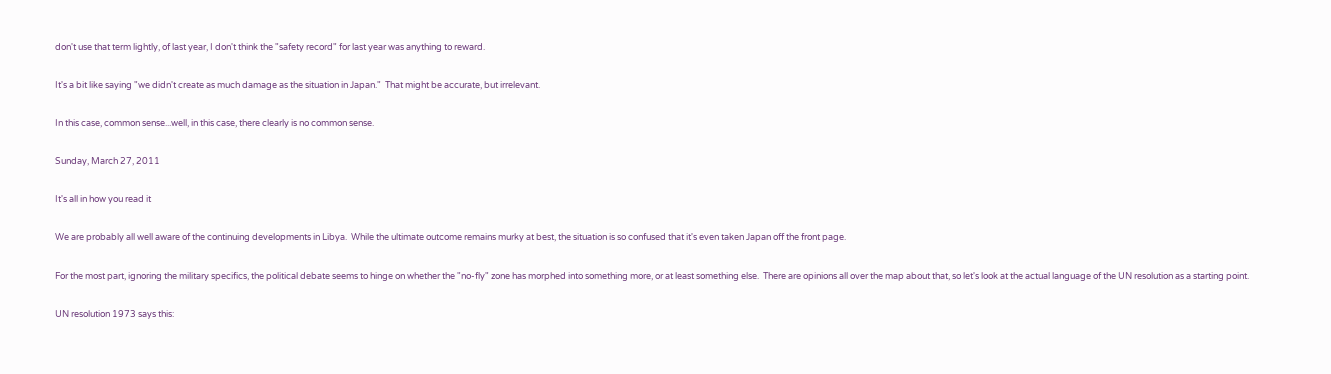don't use that term lightly, of last year, I don't think the "safety record" for last year was anything to reward.

It's a bit like saying "we didn't create as much damage as the situation in Japan."  That might be accurate, but irrelevant.

In this case, common sense...well, in this case, there clearly is no common sense.

Sunday, March 27, 2011

It's all in how you read it

We are probably all well aware of the continuing developments in Libya.  While the ultimate outcome remains murky at best, the situation is so confused that it's even taken Japan off the front page.

For the most part, ignoring the military specifics, the political debate seems to hinge on whether the "no-fly" zone has morphed into something more, or at least something else.  There are opinions all over the map about that, so let's look at the actual language of the UN resolution as a starting point.

UN resolution 1973 says this: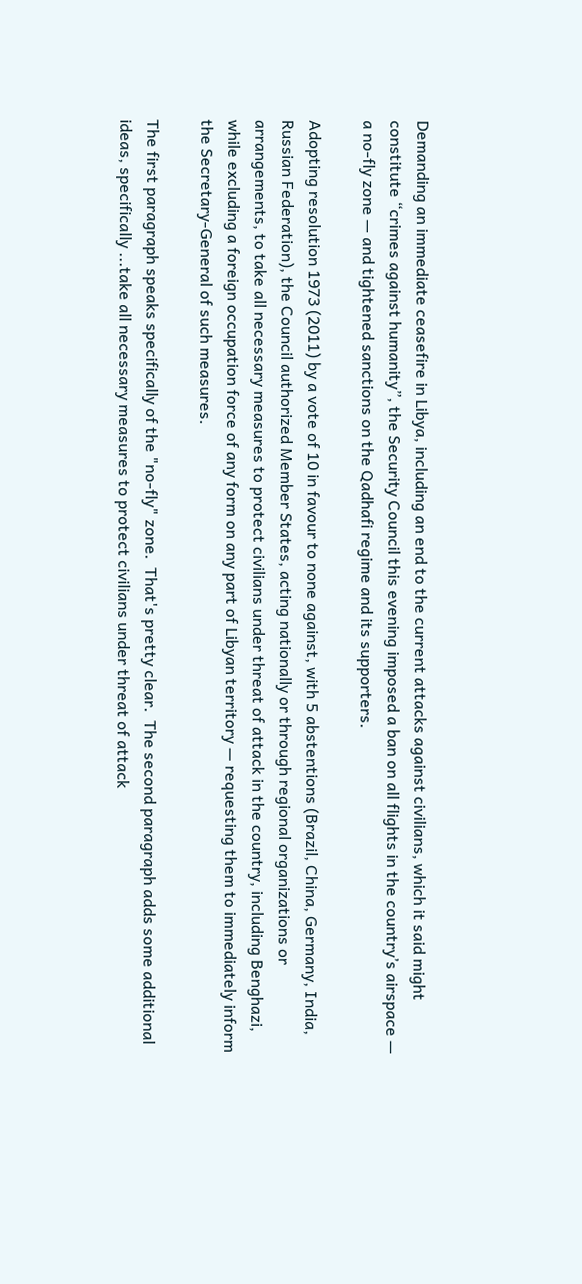Demanding an immediate ceasefire in Libya, including an end to the current attacks against civilians, which it said might constitute “crimes against humanity”, the Security Council this evening imposed a ban on all flights in the country’s airspace — a no-fly zone — and tightened sanctions on the Qadhafi regime and its supporters.

Adopting resolution 1973 (2011) by a vote of 10 in favour to none against, with 5 abstentions (Brazil, China, Germany, India, Russian Federation), the Council authorized Member States, acting nationally or through regional organizations or arrangements, to take all necessary measures to protect civilians under threat of attack in the country, including Benghazi, while excluding a foreign occupation force of any form on any part of Libyan territory — requesting them to immediately inform the Secretary-General of such measures.

The first paragraph speaks specifically of the "no-fly" zone.  That's pretty clear.  The second paragraph adds some additional ideas, specifically ...take all necessary measures to protect civilians under threat of attack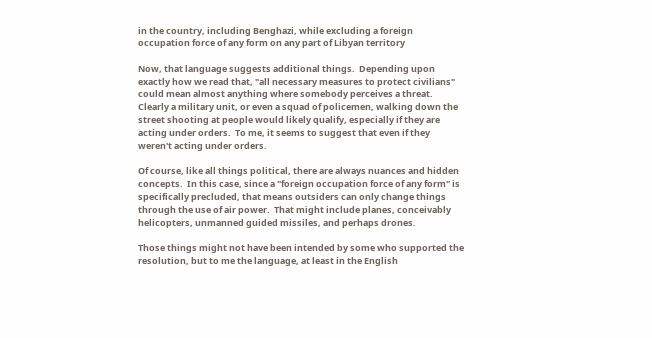in the country, including Benghazi, while excluding a foreign occupation force of any form on any part of Libyan territory

Now, that language suggests additional things.  Depending upon exactly how we read that, "all necessary measures to protect civilians" could mean almost anything where somebody perceives a threat.  Clearly a military unit, or even a squad of policemen, walking down the street shooting at people would likely qualify, especially if they are acting under orders.  To me, it seems to suggest that even if they weren't acting under orders.

Of course, like all things political, there are always nuances and hidden concepts.  In this case, since a "foreign occupation force of any form" is specifically precluded, that means outsiders can only change things through the use of air power.  That might include planes, conceivably helicopters, unmanned guided missiles, and perhaps drones.

Those things might not have been intended by some who supported the resolution, but to me the language, at least in the English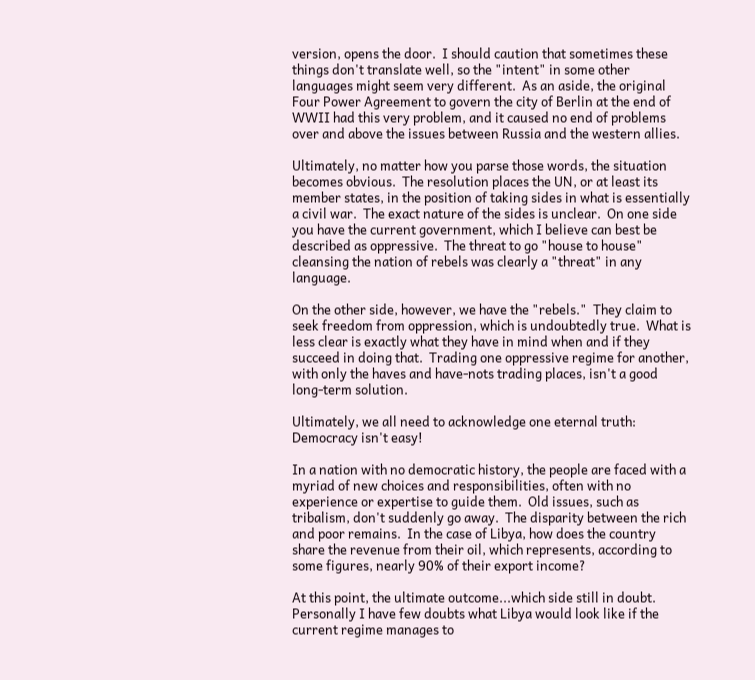version, opens the door.  I should caution that sometimes these things don't translate well, so the "intent" in some other languages might seem very different.  As an aside, the original Four Power Agreement to govern the city of Berlin at the end of WWII had this very problem, and it caused no end of problems over and above the issues between Russia and the western allies.

Ultimately, no matter how you parse those words, the situation becomes obvious.  The resolution places the UN, or at least its member states, in the position of taking sides in what is essentially a civil war.  The exact nature of the sides is unclear.  On one side you have the current government, which I believe can best be described as oppressive.  The threat to go "house to house" cleansing the nation of rebels was clearly a "threat" in any language.

On the other side, however, we have the "rebels."  They claim to seek freedom from oppression, which is undoubtedly true.  What is less clear is exactly what they have in mind when and if they succeed in doing that.  Trading one oppressive regime for another, with only the haves and have-nots trading places, isn't a good long-term solution.

Ultimately, we all need to acknowledge one eternal truth:  Democracy isn't easy!

In a nation with no democratic history, the people are faced with a myriad of new choices and responsibilities, often with no experience or expertise to guide them.  Old issues, such as tribalism, don't suddenly go away.  The disparity between the rich and poor remains.  In the case of Libya, how does the country share the revenue from their oil, which represents, according to some figures, nearly 90% of their export income?

At this point, the ultimate outcome...which side still in doubt.  Personally I have few doubts what Libya would look like if the current regime manages to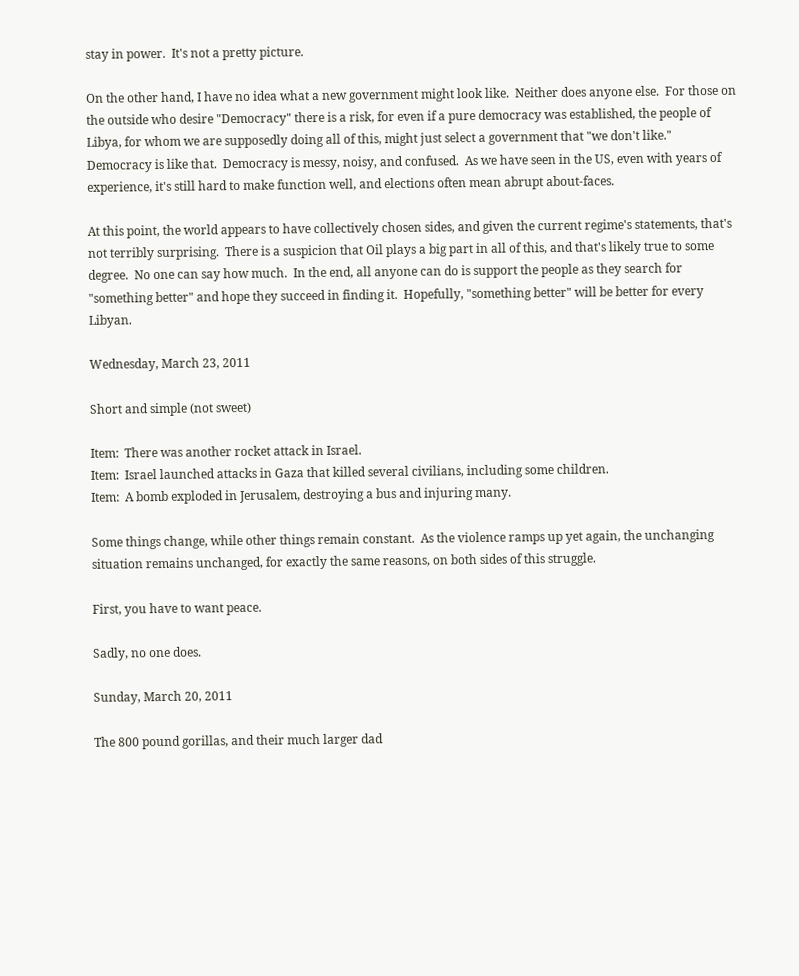stay in power.  It's not a pretty picture.

On the other hand, I have no idea what a new government might look like.  Neither does anyone else.  For those on the outside who desire "Democracy" there is a risk, for even if a pure democracy was established, the people of Libya, for whom we are supposedly doing all of this, might just select a government that "we don't like."  Democracy is like that.  Democracy is messy, noisy, and confused.  As we have seen in the US, even with years of experience, it's still hard to make function well, and elections often mean abrupt about-faces.

At this point, the world appears to have collectively chosen sides, and given the current regime's statements, that's not terribly surprising.  There is a suspicion that Oil plays a big part in all of this, and that's likely true to some degree.  No one can say how much.  In the end, all anyone can do is support the people as they search for "something better" and hope they succeed in finding it.  Hopefully, "something better" will be better for every Libyan.

Wednesday, March 23, 2011

Short and simple (not sweet)

Item:  There was another rocket attack in Israel.
Item:  Israel launched attacks in Gaza that killed several civilians, including some children.
Item:  A bomb exploded in Jerusalem, destroying a bus and injuring many.

Some things change, while other things remain constant.  As the violence ramps up yet again, the unchanging situation remains unchanged, for exactly the same reasons, on both sides of this struggle.

First, you have to want peace.

Sadly, no one does.

Sunday, March 20, 2011

The 800 pound gorillas, and their much larger dad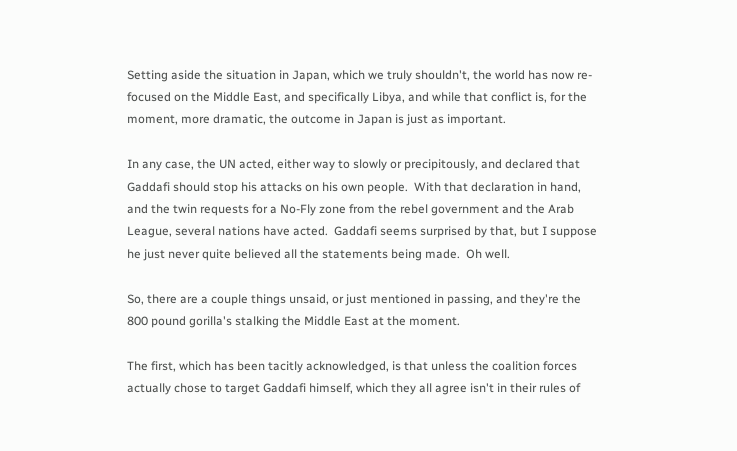Setting aside the situation in Japan, which we truly shouldn't, the world has now re-focused on the Middle East, and specifically Libya, and while that conflict is, for the moment, more dramatic, the outcome in Japan is just as important.

In any case, the UN acted, either way to slowly or precipitously, and declared that Gaddafi should stop his attacks on his own people.  With that declaration in hand, and the twin requests for a No-Fly zone from the rebel government and the Arab League, several nations have acted.  Gaddafi seems surprised by that, but I suppose he just never quite believed all the statements being made.  Oh well.

So, there are a couple things unsaid, or just mentioned in passing, and they're the 800 pound gorilla's stalking the Middle East at the moment.

The first, which has been tacitly acknowledged, is that unless the coalition forces actually chose to target Gaddafi himself, which they all agree isn't in their rules of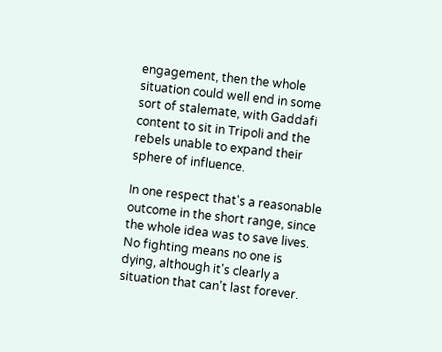engagement, then the whole situation could well end in some sort of stalemate, with Gaddafi content to sit in Tripoli and the rebels unable to expand their sphere of influence.

In one respect that's a reasonable outcome in the short range, since the whole idea was to save lives.  No fighting means no one is dying, although it's clearly a situation that can't last forever.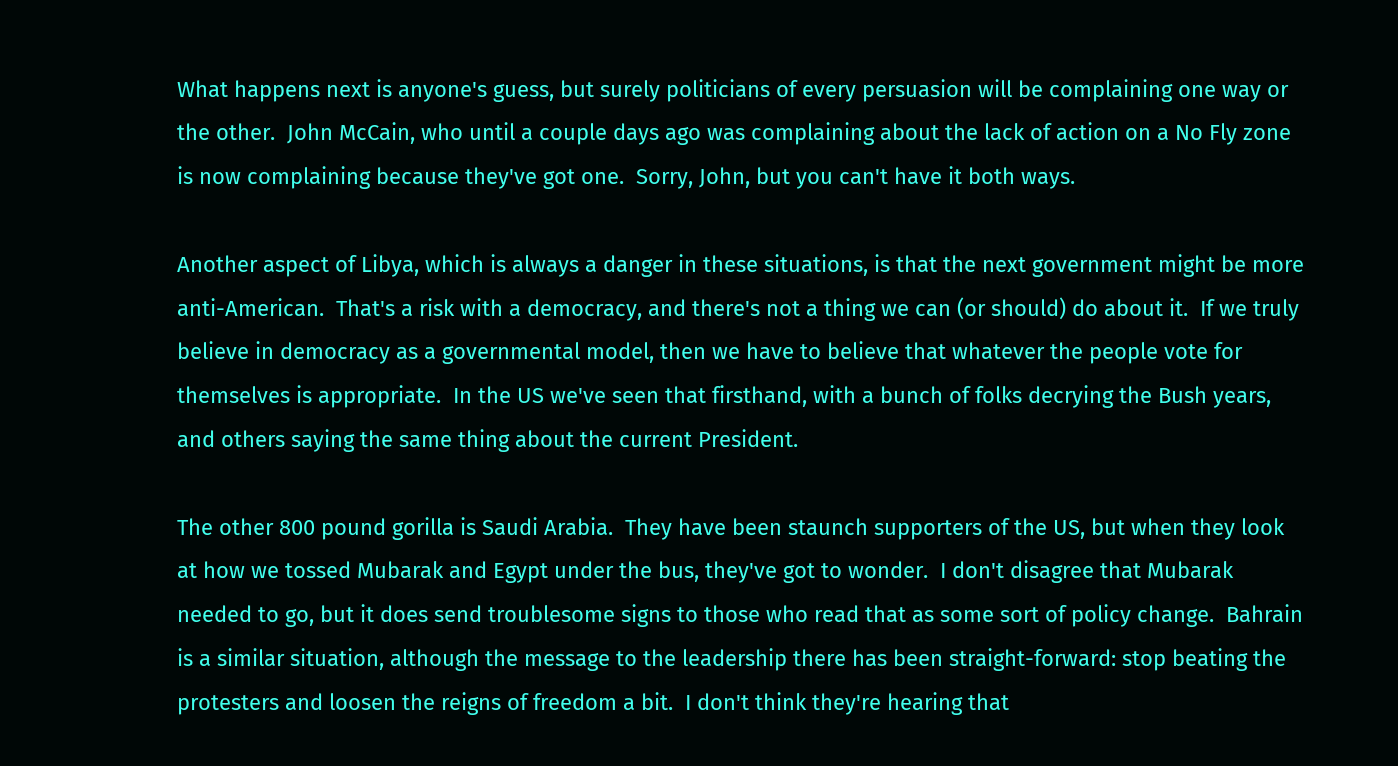What happens next is anyone's guess, but surely politicians of every persuasion will be complaining one way or the other.  John McCain, who until a couple days ago was complaining about the lack of action on a No Fly zone is now complaining because they've got one.  Sorry, John, but you can't have it both ways.

Another aspect of Libya, which is always a danger in these situations, is that the next government might be more anti-American.  That's a risk with a democracy, and there's not a thing we can (or should) do about it.  If we truly believe in democracy as a governmental model, then we have to believe that whatever the people vote for themselves is appropriate.  In the US we've seen that firsthand, with a bunch of folks decrying the Bush years, and others saying the same thing about the current President.

The other 800 pound gorilla is Saudi Arabia.  They have been staunch supporters of the US, but when they look at how we tossed Mubarak and Egypt under the bus, they've got to wonder.  I don't disagree that Mubarak needed to go, but it does send troublesome signs to those who read that as some sort of policy change.  Bahrain is a similar situation, although the message to the leadership there has been straight-forward: stop beating the protesters and loosen the reigns of freedom a bit.  I don't think they're hearing that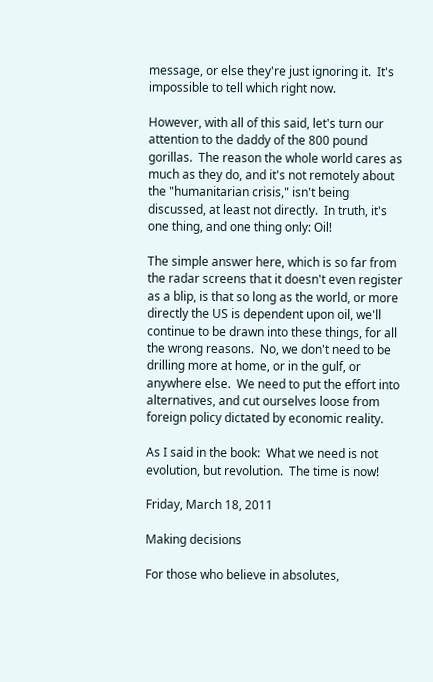message, or else they're just ignoring it.  It's impossible to tell which right now.

However, with all of this said, let's turn our attention to the daddy of the 800 pound gorillas.  The reason the whole world cares as much as they do, and it's not remotely about the "humanitarian crisis," isn't being discussed, at least not directly.  In truth, it's one thing, and one thing only: Oil!

The simple answer here, which is so far from the radar screens that it doesn't even register as a blip, is that so long as the world, or more directly the US is dependent upon oil, we'll continue to be drawn into these things, for all the wrong reasons.  No, we don't need to be drilling more at home, or in the gulf, or anywhere else.  We need to put the effort into alternatives, and cut ourselves loose from foreign policy dictated by economic reality.

As I said in the book:  What we need is not evolution, but revolution.  The time is now!

Friday, March 18, 2011

Making decisions

For those who believe in absolutes,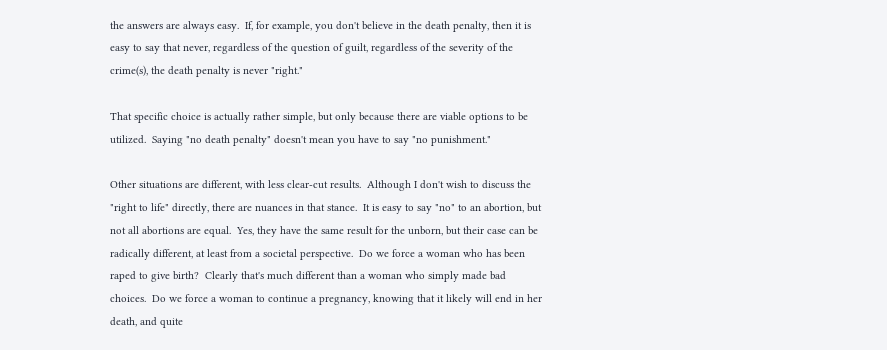the answers are always easy.  If, for example, you don't believe in the death penalty, then it is easy to say that never, regardless of the question of guilt, regardless of the severity of the crime(s), the death penalty is never "right."

That specific choice is actually rather simple, but only because there are viable options to be utilized.  Saying "no death penalty" doesn't mean you have to say "no punishment."

Other situations are different, with less clear-cut results.  Although I don't wish to discuss the "right to life" directly, there are nuances in that stance.  It is easy to say "no" to an abortion, but not all abortions are equal.  Yes, they have the same result for the unborn, but their case can be radically different, at least from a societal perspective.  Do we force a woman who has been raped to give birth?  Clearly that's much different than a woman who simply made bad choices.  Do we force a woman to continue a pregnancy, knowing that it likely will end in her death, and quite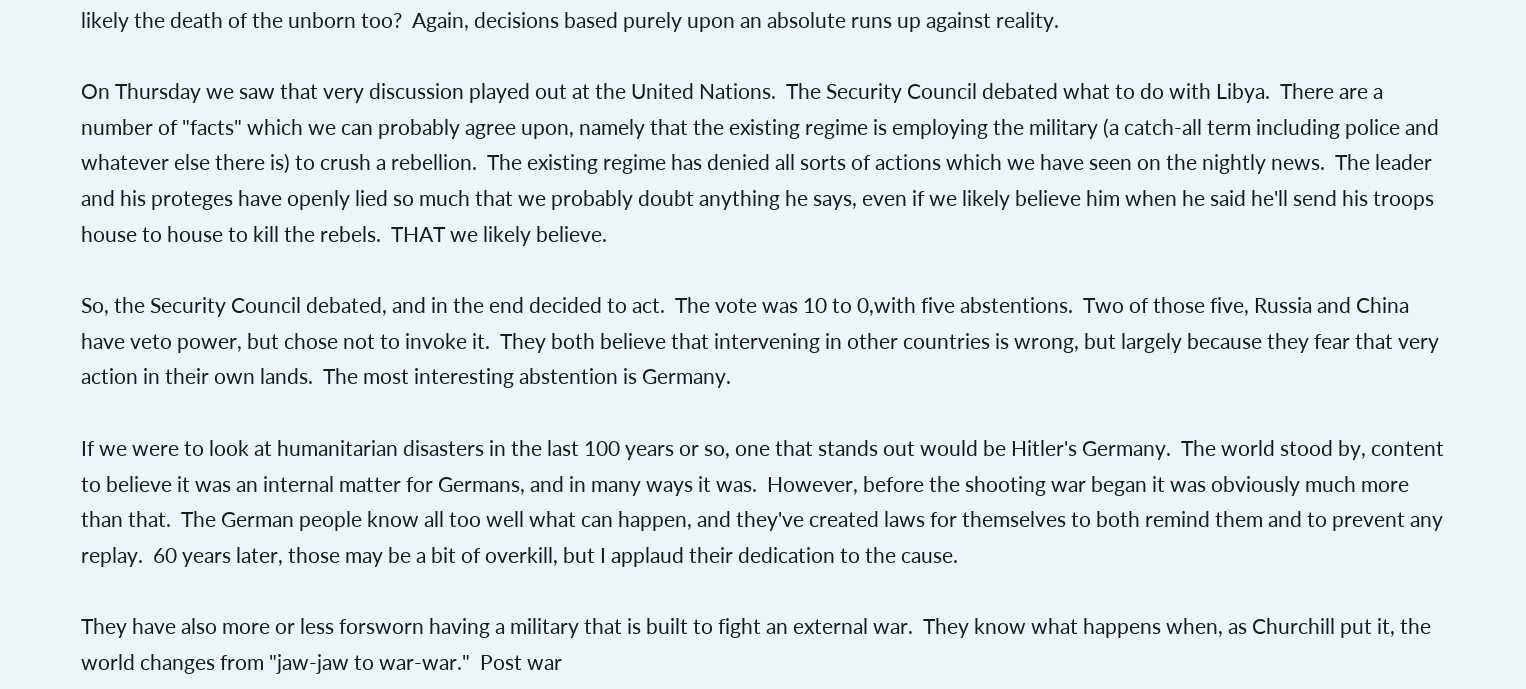likely the death of the unborn too?  Again, decisions based purely upon an absolute runs up against reality.

On Thursday we saw that very discussion played out at the United Nations.  The Security Council debated what to do with Libya.  There are a number of "facts" which we can probably agree upon, namely that the existing regime is employing the military (a catch-all term including police and whatever else there is) to crush a rebellion.  The existing regime has denied all sorts of actions which we have seen on the nightly news.  The leader and his proteges have openly lied so much that we probably doubt anything he says, even if we likely believe him when he said he'll send his troops house to house to kill the rebels.  THAT we likely believe.

So, the Security Council debated, and in the end decided to act.  The vote was 10 to 0,with five abstentions.  Two of those five, Russia and China have veto power, but chose not to invoke it.  They both believe that intervening in other countries is wrong, but largely because they fear that very action in their own lands.  The most interesting abstention is Germany.

If we were to look at humanitarian disasters in the last 100 years or so, one that stands out would be Hitler's Germany.  The world stood by, content to believe it was an internal matter for Germans, and in many ways it was.  However, before the shooting war began it was obviously much more than that.  The German people know all too well what can happen, and they've created laws for themselves to both remind them and to prevent any replay.  60 years later, those may be a bit of overkill, but I applaud their dedication to the cause.

They have also more or less forsworn having a military that is built to fight an external war.  They know what happens when, as Churchill put it, the world changes from "jaw-jaw to war-war."  Post war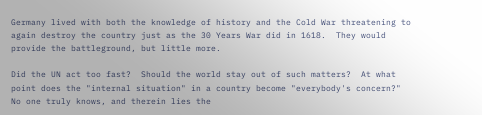Germany lived with both the knowledge of history and the Cold War threatening to again destroy the country just as the 30 Years War did in 1618.  They would provide the battleground, but little more.

Did the UN act too fast?  Should the world stay out of such matters?  At what point does the "internal situation" in a country become "everybody's concern?"  No one truly knows, and therein lies the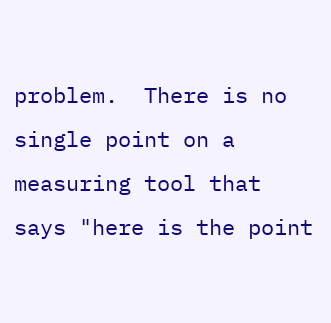problem.  There is no single point on a measuring tool that says "here is the point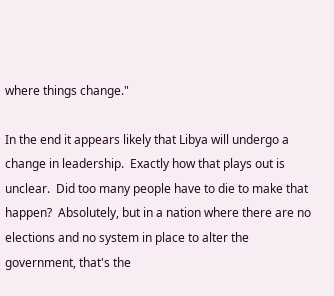where things change."

In the end it appears likely that Libya will undergo a change in leadership.  Exactly how that plays out is unclear.  Did too many people have to die to make that happen?  Absolutely, but in a nation where there are no elections and no system in place to alter the government, that's the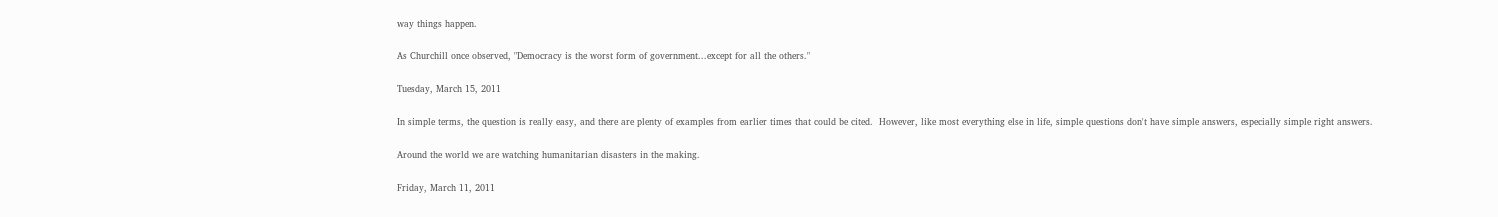way things happen.

As Churchill once observed, "Democracy is the worst form of government...except for all the others."

Tuesday, March 15, 2011

In simple terms, the question is really easy, and there are plenty of examples from earlier times that could be cited.  However, like most everything else in life, simple questions don't have simple answers, especially simple right answers.

Around the world we are watching humanitarian disasters in the making.

Friday, March 11, 2011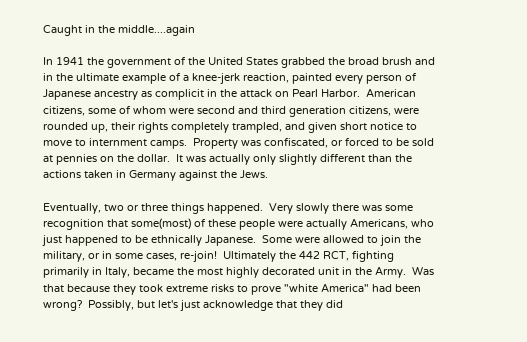Caught in the middle....again

In 1941 the government of the United States grabbed the broad brush and in the ultimate example of a knee-jerk reaction, painted every person of Japanese ancestry as complicit in the attack on Pearl Harbor.  American citizens, some of whom were second and third generation citizens, were rounded up, their rights completely trampled, and given short notice to move to internment camps.  Property was confiscated, or forced to be sold at pennies on the dollar.  It was actually only slightly different than the actions taken in Germany against the Jews.

Eventually, two or three things happened.  Very slowly there was some recognition that some(most) of these people were actually Americans, who just happened to be ethnically Japanese.  Some were allowed to join the military, or in some cases, re-join!  Ultimately the 442 RCT, fighting primarily in Italy, became the most highly decorated unit in the Army.  Was that because they took extreme risks to prove "white America" had been wrong?  Possibly, but let's just acknowledge that they did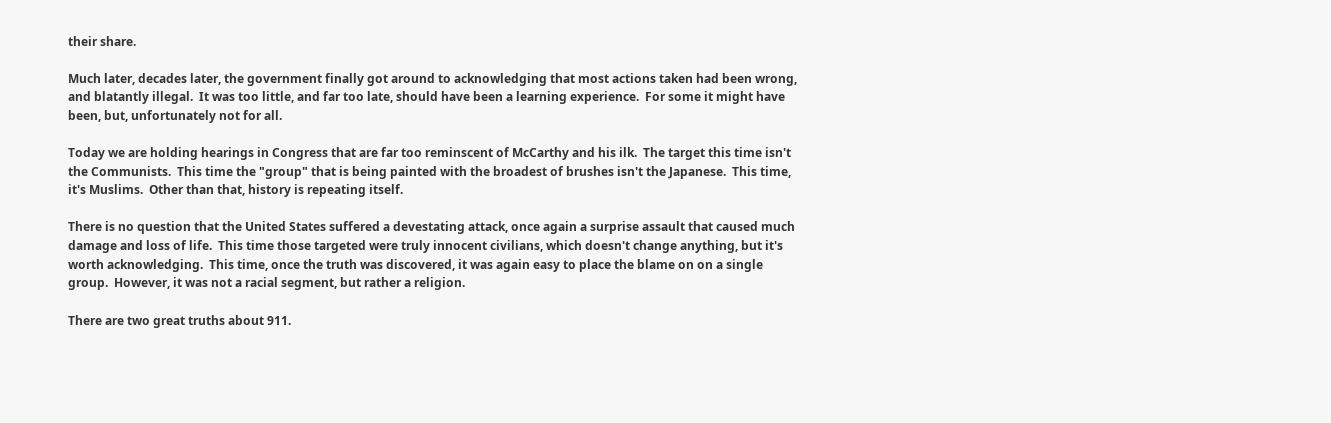their share.

Much later, decades later, the government finally got around to acknowledging that most actions taken had been wrong, and blatantly illegal.  It was too little, and far too late, should have been a learning experience.  For some it might have been, but, unfortunately not for all.

Today we are holding hearings in Congress that are far too reminscent of McCarthy and his ilk.  The target this time isn't the Communists.  This time the "group" that is being painted with the broadest of brushes isn't the Japanese.  This time, it's Muslims.  Other than that, history is repeating itself.

There is no question that the United States suffered a devestating attack, once again a surprise assault that caused much damage and loss of life.  This time those targeted were truly innocent civilians, which doesn't change anything, but it's worth acknowledging.  This time, once the truth was discovered, it was again easy to place the blame on on a single group.  However, it was not a racial segment, but rather a religion.

There are two great truths about 911.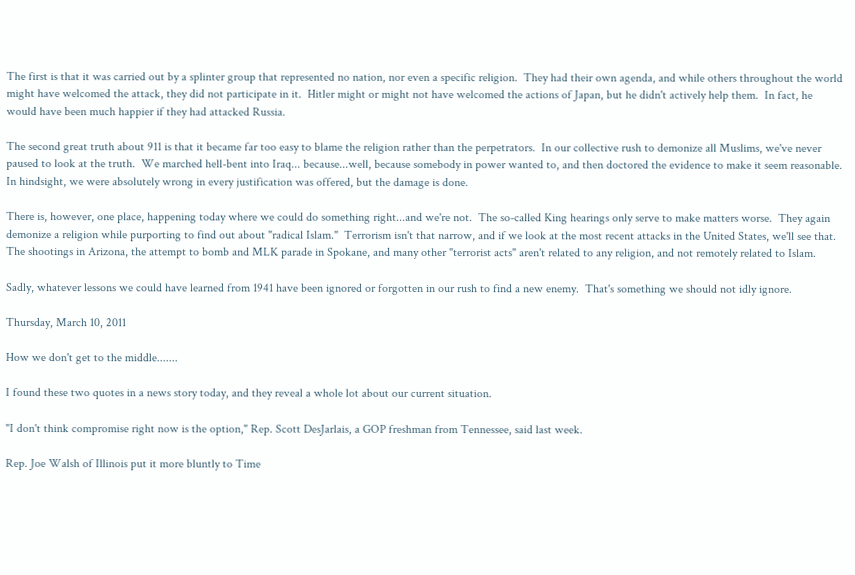The first is that it was carried out by a splinter group that represented no nation, nor even a specific religion.  They had their own agenda, and while others throughout the world might have welcomed the attack, they did not participate in it.  Hitler might or might not have welcomed the actions of Japan, but he didn't actively help them.  In fact, he would have been much happier if they had attacked Russia.

The second great truth about 911 is that it became far too easy to blame the religion rather than the perpetrators.  In our collective rush to demonize all Muslims, we've never paused to look at the truth.  We marched hell-bent into Iraq... because...well, because somebody in power wanted to, and then doctored the evidence to make it seem reasonable.  In hindsight, we were absolutely wrong in every justification was offered, but the damage is done.

There is, however, one place, happening today where we could do something right...and we're not.  The so-called King hearings only serve to make matters worse.  They again demonize a religion while purporting to find out about "radical Islam."  Terrorism isn't that narrow, and if we look at the most recent attacks in the United States, we'll see that.  The shootings in Arizona, the attempt to bomb and MLK parade in Spokane, and many other "terrorist acts" aren't related to any religion, and not remotely related to Islam.

Sadly, whatever lessons we could have learned from 1941 have been ignored or forgotten in our rush to find a new enemy.  That's something we should not idly ignore.

Thursday, March 10, 2011

How we don't get to the middle.......

I found these two quotes in a news story today, and they reveal a whole lot about our current situation.

"I don't think compromise right now is the option," Rep. Scott DesJarlais, a GOP freshman from Tennessee, said last week.

Rep. Joe Walsh of Illinois put it more bluntly to Time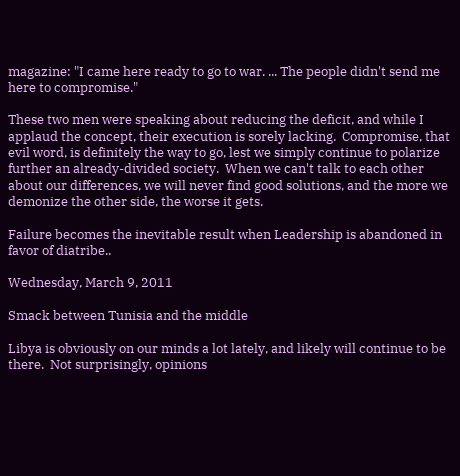magazine: "I came here ready to go to war. ... The people didn't send me here to compromise."

These two men were speaking about reducing the deficit, and while I applaud the concept, their execution is sorely lacking.  Compromise, that evil word, is definitely the way to go, lest we simply continue to polarize further an already-divided society.  When we can't talk to each other about our differences, we will never find good solutions, and the more we demonize the other side, the worse it gets.

Failure becomes the inevitable result when Leadership is abandoned in favor of diatribe..

Wednesday, March 9, 2011

Smack between Tunisia and the middle

Libya is obviously on our minds a lot lately, and likely will continue to be there.  Not surprisingly, opinions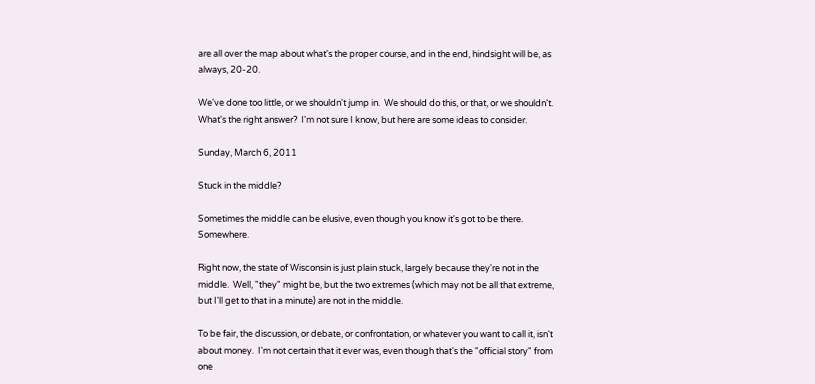are all over the map about what's the proper course, and in the end, hindsight will be, as always, 20-20.

We've done too little, or we shouldn't jump in.  We should do this, or that, or we shouldn't.  What's the right answer?  I'm not sure I know, but here are some ideas to consider.

Sunday, March 6, 2011

Stuck in the middle?

Sometimes the middle can be elusive, even though you know it's got to be there.  Somewhere.

Right now, the state of Wisconsin is just plain stuck, largely because they're not in the middle.  Well, "they" might be, but the two extremes (which may not be all that extreme, but I'll get to that in a minute) are not in the middle.

To be fair, the discussion, or debate, or confrontation, or whatever you want to call it, isn't about money.  I'm not certain that it ever was, even though that's the "official story" from one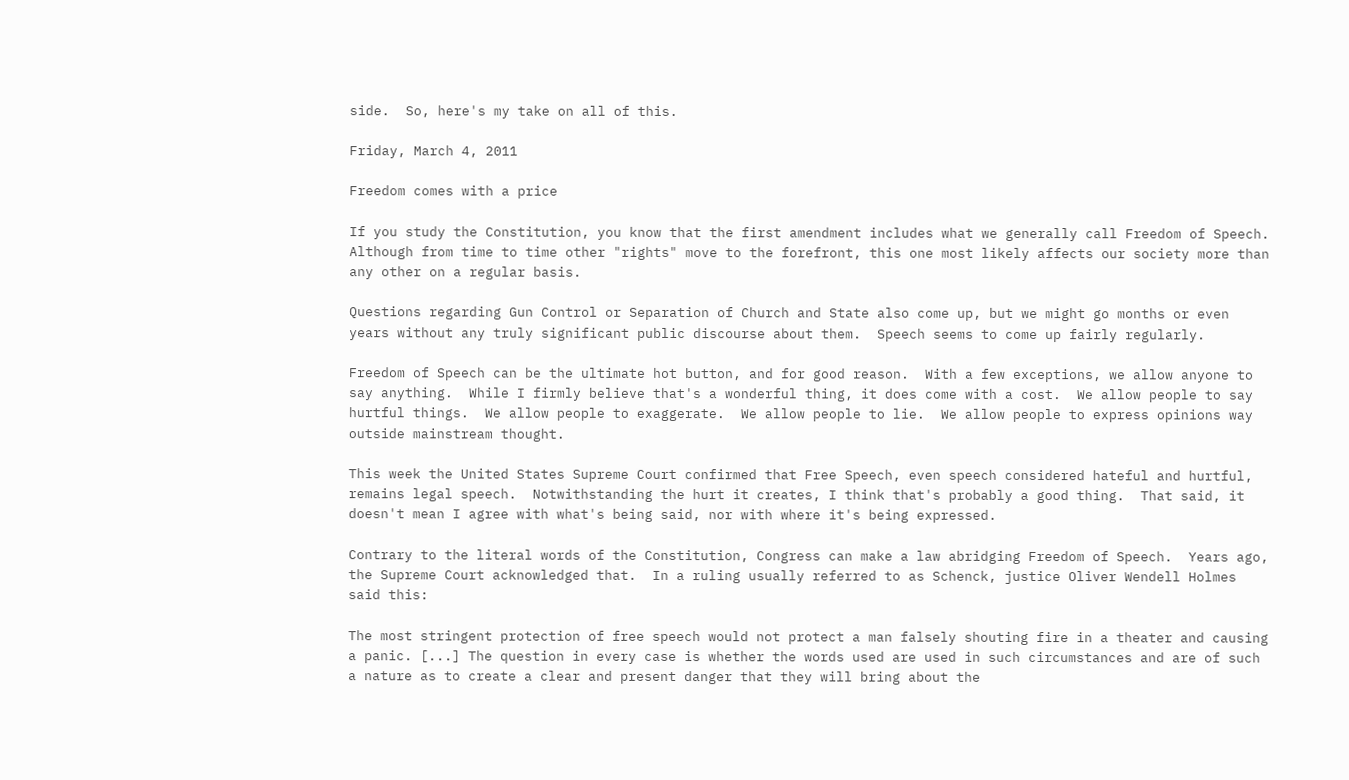side.  So, here's my take on all of this.

Friday, March 4, 2011

Freedom comes with a price

If you study the Constitution, you know that the first amendment includes what we generally call Freedom of Speech.  Although from time to time other "rights" move to the forefront, this one most likely affects our society more than any other on a regular basis.

Questions regarding Gun Control or Separation of Church and State also come up, but we might go months or even years without any truly significant public discourse about them.  Speech seems to come up fairly regularly.

Freedom of Speech can be the ultimate hot button, and for good reason.  With a few exceptions, we allow anyone to say anything.  While I firmly believe that's a wonderful thing, it does come with a cost.  We allow people to say hurtful things.  We allow people to exaggerate.  We allow people to lie.  We allow people to express opinions way outside mainstream thought.

This week the United States Supreme Court confirmed that Free Speech, even speech considered hateful and hurtful, remains legal speech.  Notwithstanding the hurt it creates, I think that's probably a good thing.  That said, it doesn't mean I agree with what's being said, nor with where it's being expressed.

Contrary to the literal words of the Constitution, Congress can make a law abridging Freedom of Speech.  Years ago, the Supreme Court acknowledged that.  In a ruling usually referred to as Schenck, justice Oliver Wendell Holmes said this:

The most stringent protection of free speech would not protect a man falsely shouting fire in a theater and causing a panic. [...] The question in every case is whether the words used are used in such circumstances and are of such a nature as to create a clear and present danger that they will bring about the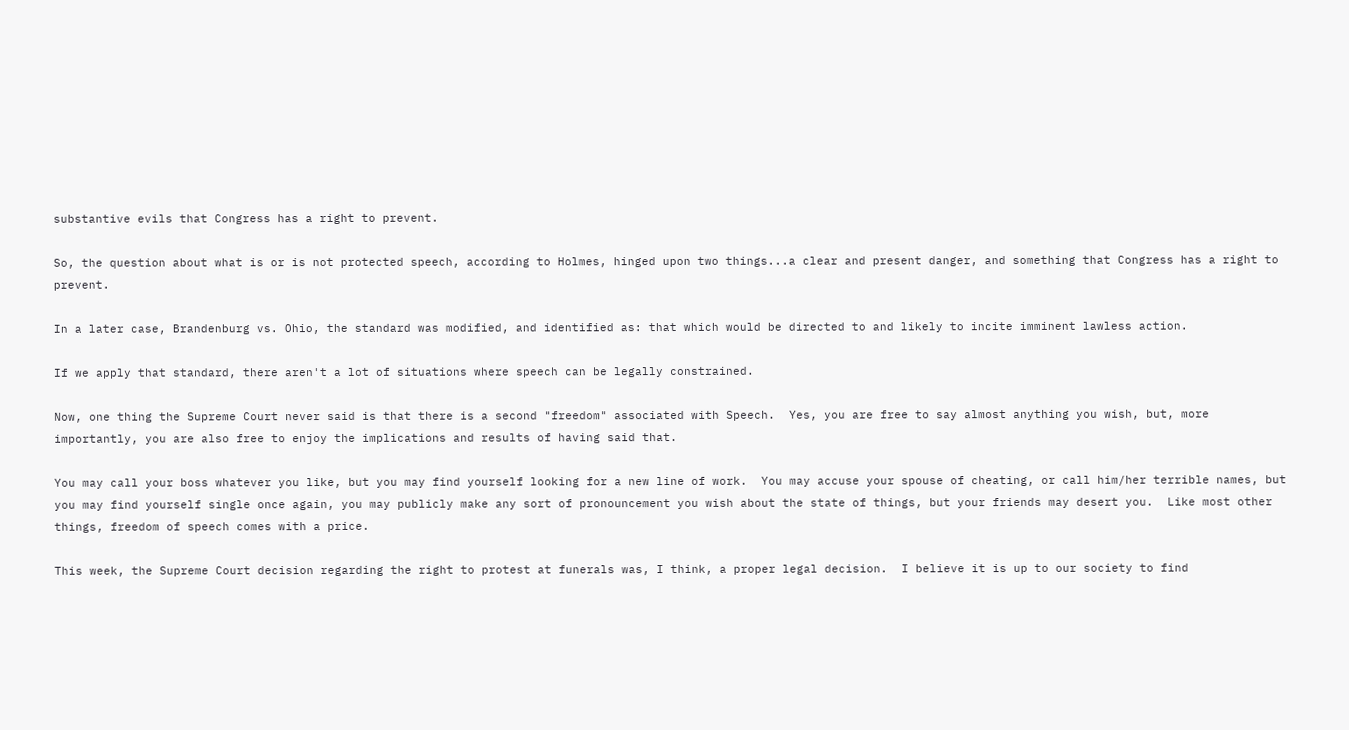substantive evils that Congress has a right to prevent.

So, the question about what is or is not protected speech, according to Holmes, hinged upon two things...a clear and present danger, and something that Congress has a right to prevent.

In a later case, Brandenburg vs. Ohio, the standard was modified, and identified as: that which would be directed to and likely to incite imminent lawless action.

If we apply that standard, there aren't a lot of situations where speech can be legally constrained.

Now, one thing the Supreme Court never said is that there is a second "freedom" associated with Speech.  Yes, you are free to say almost anything you wish, but, more importantly, you are also free to enjoy the implications and results of having said that.

You may call your boss whatever you like, but you may find yourself looking for a new line of work.  You may accuse your spouse of cheating, or call him/her terrible names, but you may find yourself single once again, you may publicly make any sort of pronouncement you wish about the state of things, but your friends may desert you.  Like most other things, freedom of speech comes with a price.

This week, the Supreme Court decision regarding the right to protest at funerals was, I think, a proper legal decision.  I believe it is up to our society to find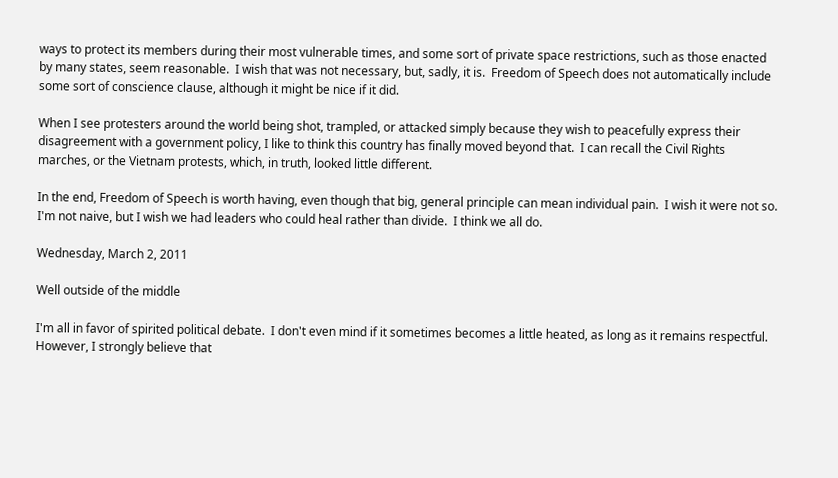ways to protect its members during their most vulnerable times, and some sort of private space restrictions, such as those enacted by many states, seem reasonable.  I wish that was not necessary, but, sadly, it is.  Freedom of Speech does not automatically include some sort of conscience clause, although it might be nice if it did.

When I see protesters around the world being shot, trampled, or attacked simply because they wish to peacefully express their disagreement with a government policy, I like to think this country has finally moved beyond that.  I can recall the Civil Rights marches, or the Vietnam protests, which, in truth, looked little different.

In the end, Freedom of Speech is worth having, even though that big, general principle can mean individual pain.  I wish it were not so.  I'm not naive, but I wish we had leaders who could heal rather than divide.  I think we all do.

Wednesday, March 2, 2011

Well outside of the middle

I'm all in favor of spirited political debate.  I don't even mind if it sometimes becomes a little heated, as long as it remains respectful.  However, I strongly believe that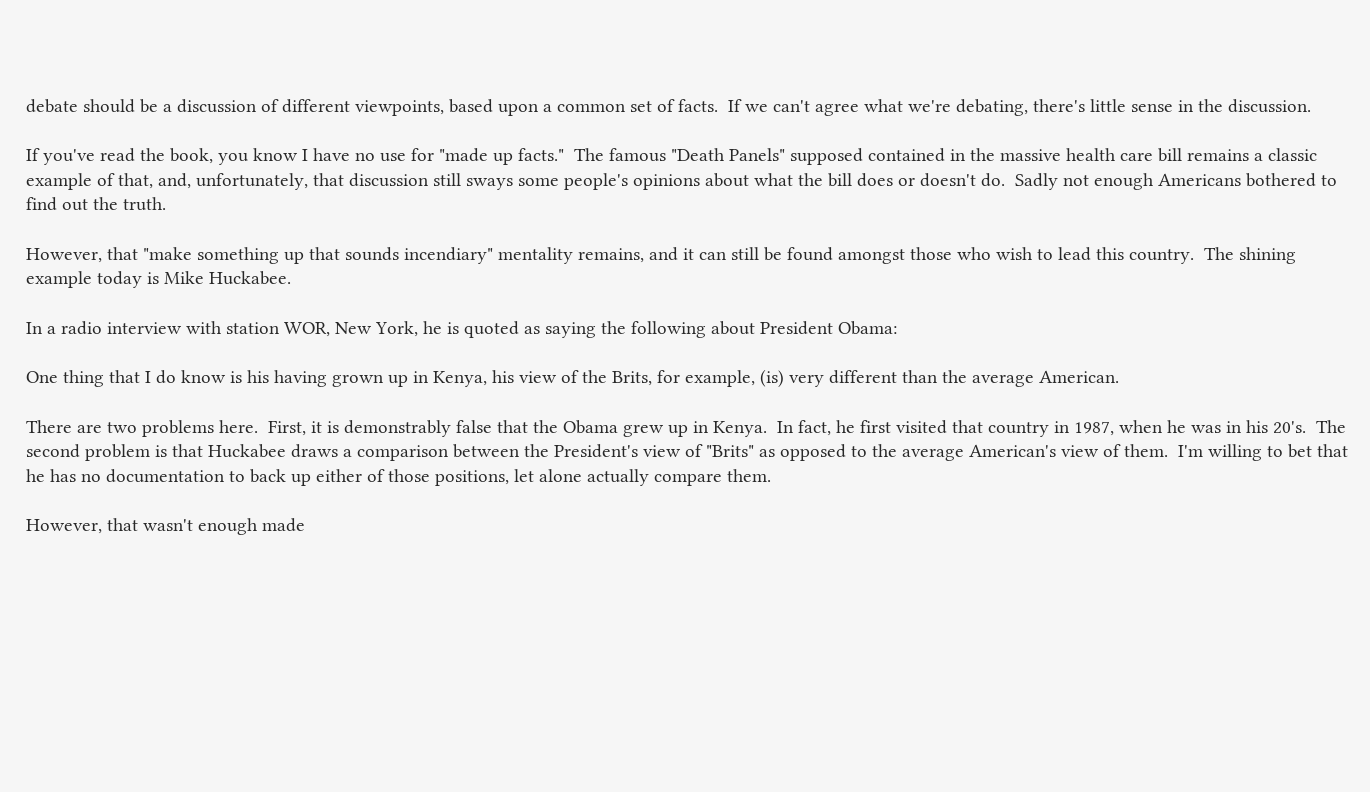debate should be a discussion of different viewpoints, based upon a common set of facts.  If we can't agree what we're debating, there's little sense in the discussion.

If you've read the book, you know I have no use for "made up facts."  The famous "Death Panels" supposed contained in the massive health care bill remains a classic example of that, and, unfortunately, that discussion still sways some people's opinions about what the bill does or doesn't do.  Sadly not enough Americans bothered to find out the truth.

However, that "make something up that sounds incendiary" mentality remains, and it can still be found amongst those who wish to lead this country.  The shining example today is Mike Huckabee.

In a radio interview with station WOR, New York, he is quoted as saying the following about President Obama:

One thing that I do know is his having grown up in Kenya, his view of the Brits, for example, (is) very different than the average American.

There are two problems here.  First, it is demonstrably false that the Obama grew up in Kenya.  In fact, he first visited that country in 1987, when he was in his 20's.  The second problem is that Huckabee draws a comparison between the President's view of "Brits" as opposed to the average American's view of them.  I'm willing to bet that he has no documentation to back up either of those positions, let alone actually compare them.

However, that wasn't enough made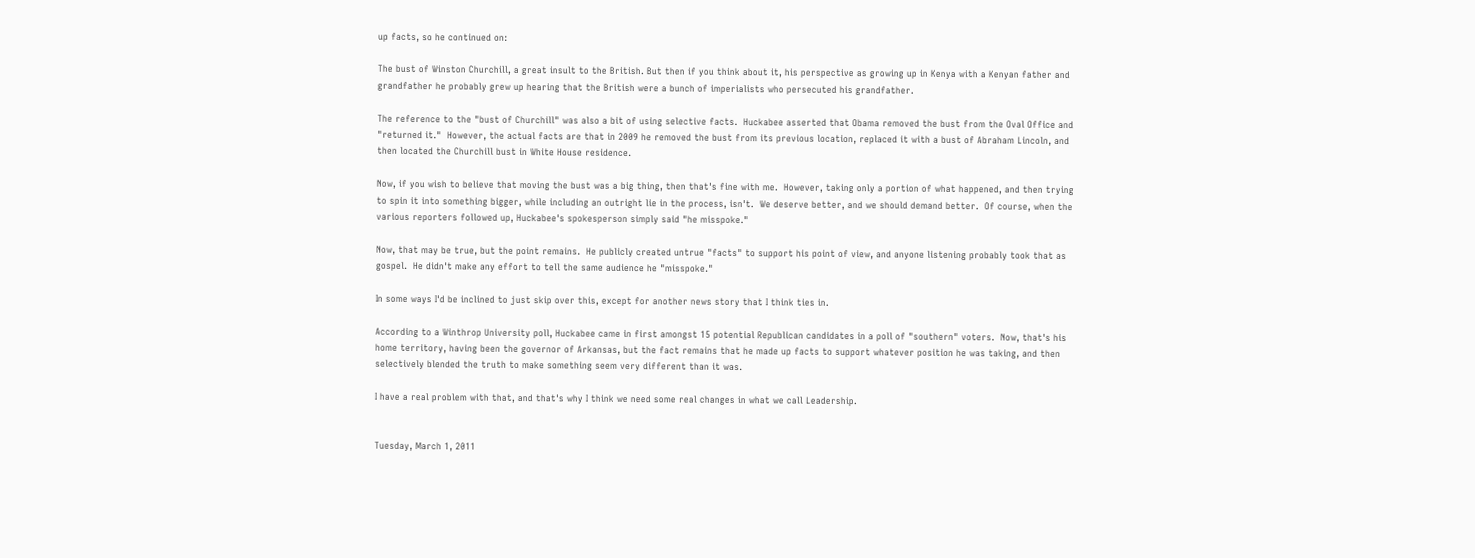up facts, so he continued on:

The bust of Winston Churchill, a great insult to the British. But then if you think about it, his perspective as growing up in Kenya with a Kenyan father and grandfather he probably grew up hearing that the British were a bunch of imperialists who persecuted his grandfather.

The reference to the "bust of Churchill" was also a bit of using selective facts.  Huckabee asserted that Obama removed the bust from the Oval Office and "returned it."  However, the actual facts are that in 2009 he removed the bust from its previous location, replaced it with a bust of Abraham Lincoln, and then located the Churchill bust in White House residence.

Now, if you wish to believe that moving the bust was a big thing, then that's fine with me.  However, taking only a portion of what happened, and then trying to spin it into something bigger, while including an outright lie in the process, isn't.  We deserve better, and we should demand better.  Of course, when the various reporters followed up, Huckabee's spokesperson simply said "he misspoke."

Now, that may be true, but the point remains.  He publicly created untrue "facts" to support his point of view, and anyone listening probably took that as gospel.  He didn't make any effort to tell the same audience he "misspoke."

In some ways I'd be inclined to just skip over this, except for another news story that I think ties in.

According to a Winthrop University poll, Huckabee came in first amongst 15 potential Republican candidates in a poll of "southern" voters.  Now, that's his home territory, having been the governor of Arkansas, but the fact remains that he made up facts to support whatever position he was taking, and then selectively blended the truth to make something seem very different than it was.

I have a real problem with that, and that's why I think we need some real changes in what we call Leadership.


Tuesday, March 1, 2011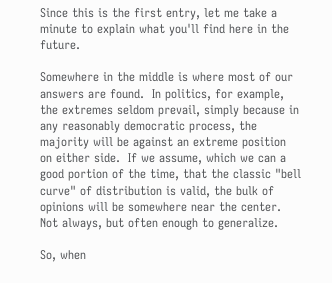Since this is the first entry, let me take a minute to explain what you'll find here in the future.

Somewhere in the middle is where most of our answers are found.  In politics, for example, the extremes seldom prevail, simply because in any reasonably democratic process, the majority will be against an extreme position on either side.  If we assume, which we can a good portion of the time, that the classic "bell curve" of distribution is valid, the bulk of opinions will be somewhere near the center.  Not always, but often enough to generalize.

So, when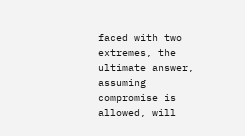faced with two extremes, the ultimate answer, assuming compromise is allowed, will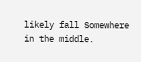likely fall Somewhere in the middle.